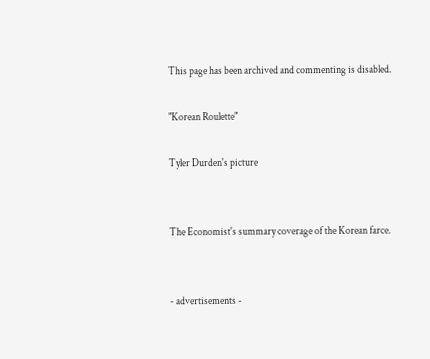This page has been archived and commenting is disabled.

"Korean Roulette"

Tyler Durden's picture


The Economist's summary coverage of the Korean farce.


- advertisements -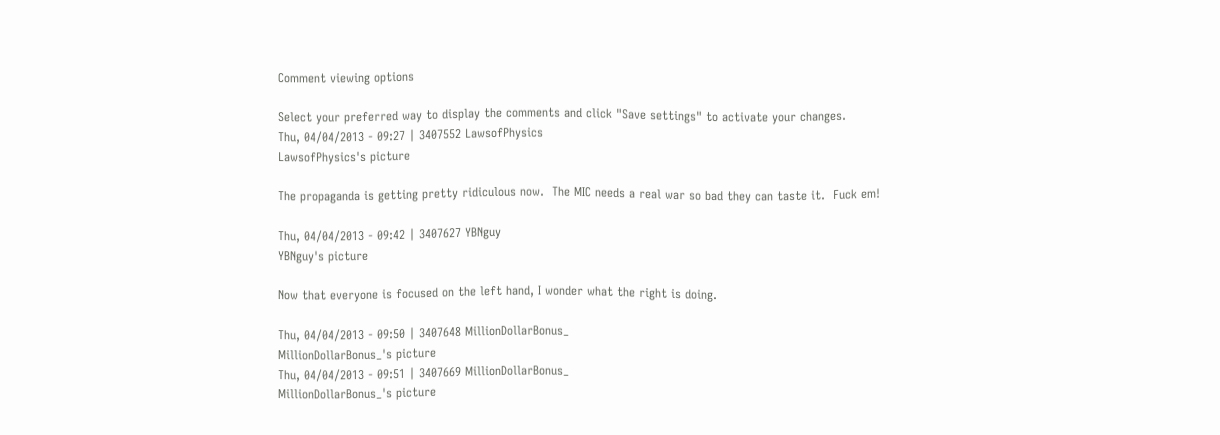Comment viewing options

Select your preferred way to display the comments and click "Save settings" to activate your changes.
Thu, 04/04/2013 - 09:27 | 3407552 LawsofPhysics
LawsofPhysics's picture

The propaganda is getting pretty ridiculous now.  The MIC needs a real war so bad they can taste it.  Fuck em!

Thu, 04/04/2013 - 09:42 | 3407627 YBNguy
YBNguy's picture

Now that everyone is focused on the left hand, I wonder what the right is doing.

Thu, 04/04/2013 - 09:50 | 3407648 MillionDollarBonus_
MillionDollarBonus_'s picture
Thu, 04/04/2013 - 09:51 | 3407669 MillionDollarBonus_
MillionDollarBonus_'s picture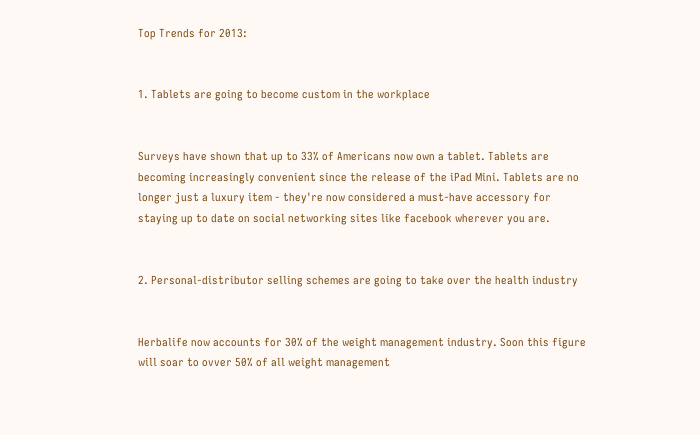Top Trends for 2013:


1. Tablets are going to become custom in the workplace


Surveys have shown that up to 33% of Americans now own a tablet. Tablets are becoming increasingly convenient since the release of the iPad Mini. Tablets are no longer just a luxury item - they're now considered a must-have accessory for staying up to date on social networking sites like facebook wherever you are.


2. Personal-distributor selling schemes are going to take over the health industry


Herbalife now accounts for 30% of the weight management industry. Soon this figure will soar to ovver 50% of all weight management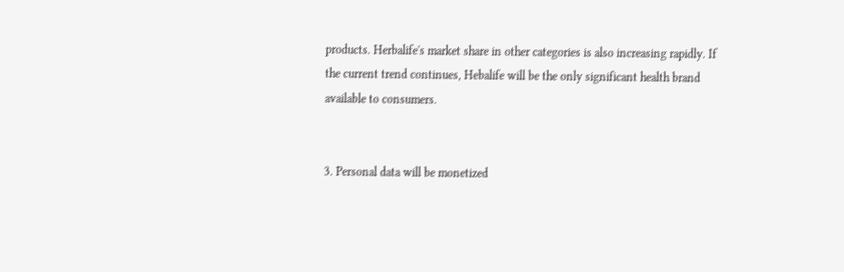products. Herbalife's market share in other categories is also increasing rapidly. If the current trend continues, Hebalife will be the only significant health brand available to consumers.


3. Personal data will be monetized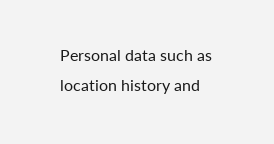Personal data such as location history and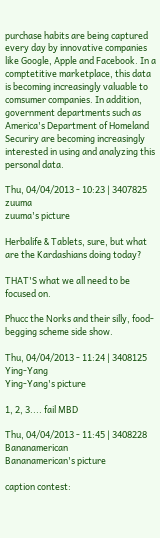purchase habits are being captured every day by innovative companies like Google, Apple and Facebook. In a comptetitive marketplace, this data is becoming increasingly valuable to comsumer companies. In addition, government departments such as America's Department of Homeland Securiry are becoming increasingly interested in using and analyzing this personal data.

Thu, 04/04/2013 - 10:23 | 3407825 zuuma
zuuma's picture

Herbalife & Tablets, sure, but what are the Kardashians doing today?

THAT'S what we all need to be focused on.

Phucc the Norks and their silly, food-begging scheme side show.

Thu, 04/04/2013 - 11:24 | 3408125 Ying-Yang
Ying-Yang's picture

1, 2, 3.... fail MBD

Thu, 04/04/2013 - 11:45 | 3408228 Bananamerican
Bananamerican's picture

caption contest: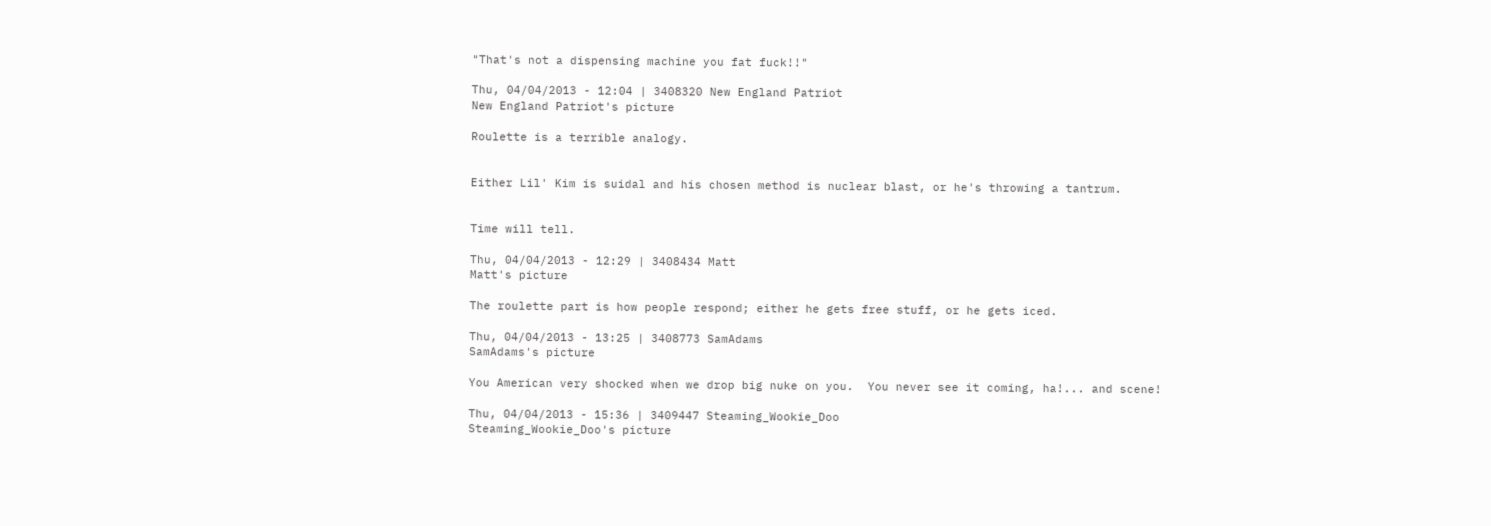"That's not a dispensing machine you fat fuck!!"

Thu, 04/04/2013 - 12:04 | 3408320 New England Patriot
New England Patriot's picture

Roulette is a terrible analogy.


Either Lil' Kim is suidal and his chosen method is nuclear blast, or he's throwing a tantrum.


Time will tell.

Thu, 04/04/2013 - 12:29 | 3408434 Matt
Matt's picture

The roulette part is how people respond; either he gets free stuff, or he gets iced.

Thu, 04/04/2013 - 13:25 | 3408773 SamAdams
SamAdams's picture

You American very shocked when we drop big nuke on you.  You never see it coming, ha!... and scene!

Thu, 04/04/2013 - 15:36 | 3409447 Steaming_Wookie_Doo
Steaming_Wookie_Doo's picture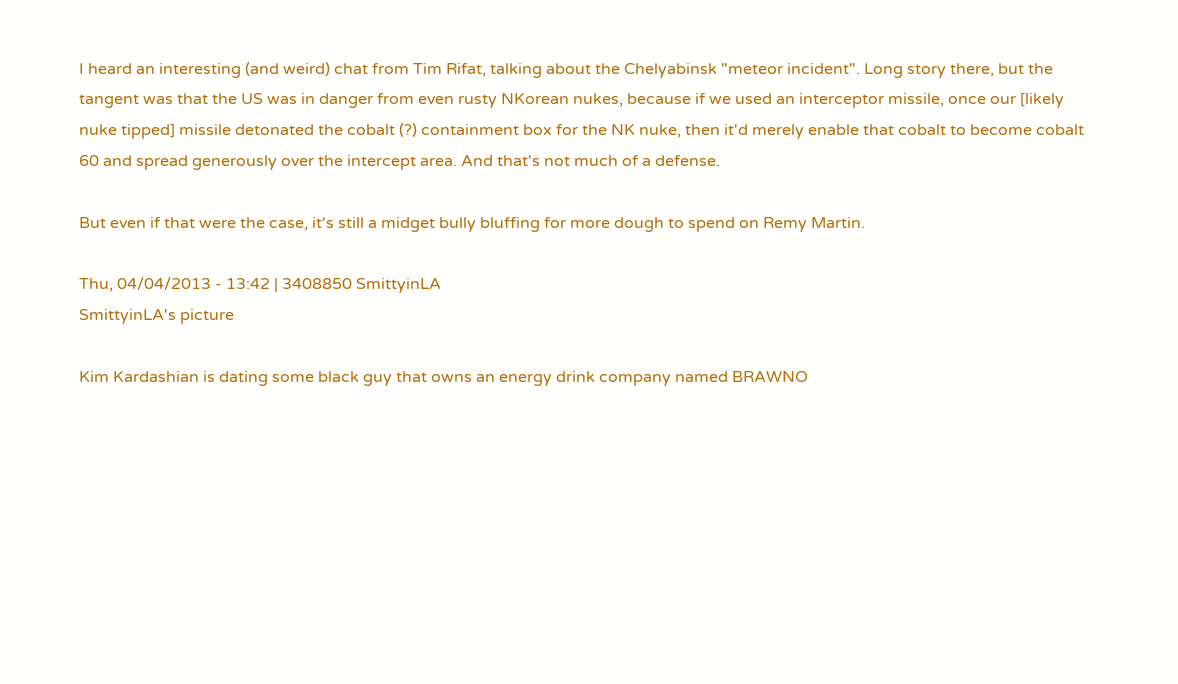I heard an interesting (and weird) chat from Tim Rifat, talking about the Chelyabinsk "meteor incident". Long story there, but the tangent was that the US was in danger from even rusty NKorean nukes, because if we used an interceptor missile, once our [likely nuke tipped] missile detonated the cobalt (?) containment box for the NK nuke, then it'd merely enable that cobalt to become cobalt 60 and spread generously over the intercept area. And that's not much of a defense.

But even if that were the case, it's still a midget bully bluffing for more dough to spend on Remy Martin.

Thu, 04/04/2013 - 13:42 | 3408850 SmittyinLA
SmittyinLA's picture

Kim Kardashian is dating some black guy that owns an energy drink company named BRAWNO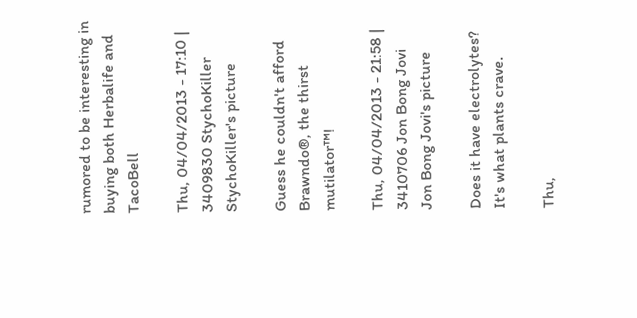rumored to be interesting in buying both Herbalife and TacoBell

Thu, 04/04/2013 - 17:10 | 3409830 StychoKiller
StychoKiller's picture

Guess he couldn't afford Brawndo®, the thirst mutilator™!

Thu, 04/04/2013 - 21:58 | 3410706 Jon Bong Jovi
Jon Bong Jovi's picture

Does it have electrolytes? It's what plants crave.

Thu,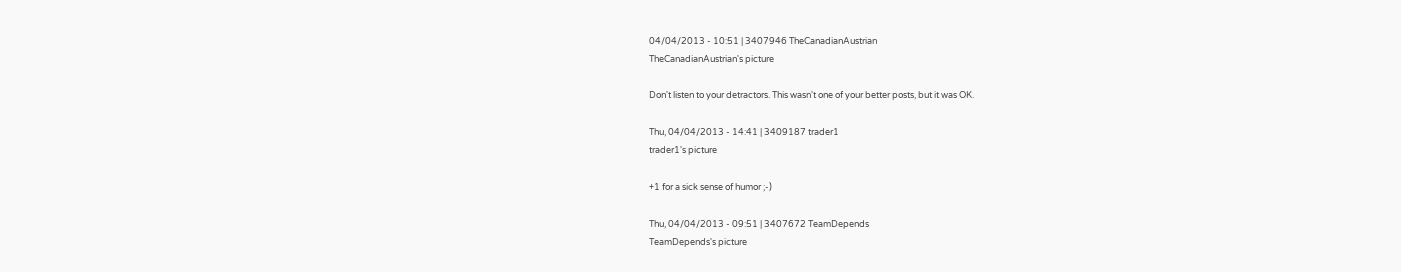04/04/2013 - 10:51 | 3407946 TheCanadianAustrian
TheCanadianAustrian's picture

Don't listen to your detractors. This wasn't one of your better posts, but it was OK.

Thu, 04/04/2013 - 14:41 | 3409187 trader1
trader1's picture

+1 for a sick sense of humor ;-)

Thu, 04/04/2013 - 09:51 | 3407672 TeamDepends
TeamDepends's picture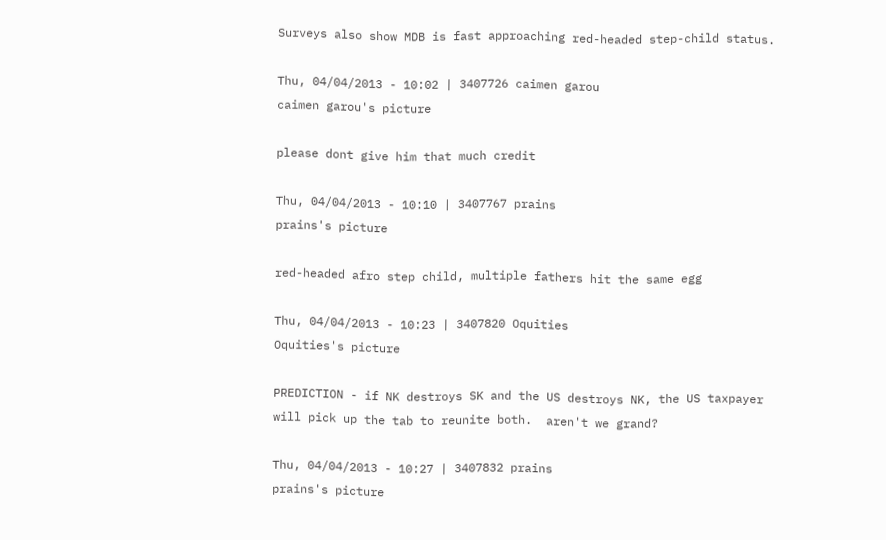Surveys also show MDB is fast approaching red-headed step-child status.

Thu, 04/04/2013 - 10:02 | 3407726 caimen garou
caimen garou's picture

please dont give him that much credit

Thu, 04/04/2013 - 10:10 | 3407767 prains
prains's picture

red-headed afro step child, multiple fathers hit the same egg

Thu, 04/04/2013 - 10:23 | 3407820 Oquities
Oquities's picture

PREDICTION - if NK destroys SK and the US destroys NK, the US taxpayer will pick up the tab to reunite both.  aren't we grand?

Thu, 04/04/2013 - 10:27 | 3407832 prains
prains's picture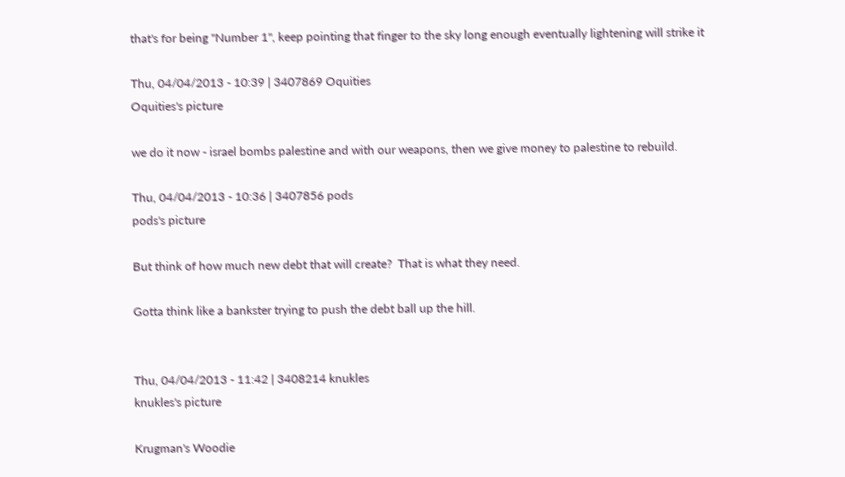that's for being "Number 1", keep pointing that finger to the sky long enough eventually lightening will strike it

Thu, 04/04/2013 - 10:39 | 3407869 Oquities
Oquities's picture

we do it now - israel bombs palestine and with our weapons, then we give money to palestine to rebuild.

Thu, 04/04/2013 - 10:36 | 3407856 pods
pods's picture

But think of how much new debt that will create?  That is what they need.

Gotta think like a bankster trying to push the debt ball up the hill.


Thu, 04/04/2013 - 11:42 | 3408214 knukles
knukles's picture

Krugman's Woodie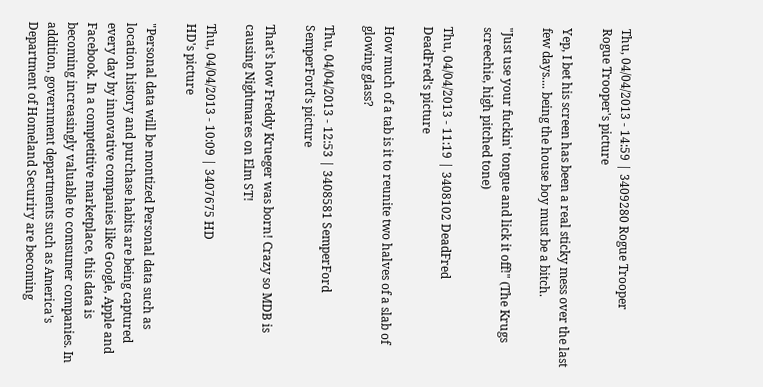Thu, 04/04/2013 - 14:59 | 3409280 Rogue Trooper
Rogue Trooper's picture

Yep, I bet his screen has been a real sticky mess over the last few days.... being the house boy must be a bitch.

"Just use your fuckin' tongue and lick it off!" (The Krugs screechie, high pitched tone)

Thu, 04/04/2013 - 11:19 | 3408102 DeadFred
DeadFred's picture

How much of a tab is it to reunite two halves of a slab of glowing glass?

Thu, 04/04/2013 - 12:53 | 3408581 SemperFord
SemperFord's picture

That's how Freddy Krueger was born! Crazy so MDB is causing Nightmares on Elm ST!

Thu, 04/04/2013 - 10:09 | 3407675 HD
HD's picture

"Personal data will be montized Personal data such as location history and purchase habits are being captured every day by innovative companies like Google, Apple and Facebook. In a comptetitive marketplace, this data is becoming increasingly valuable to comsumer companies. In addition, government departments such as America's Department of Homeland Securiry are becoming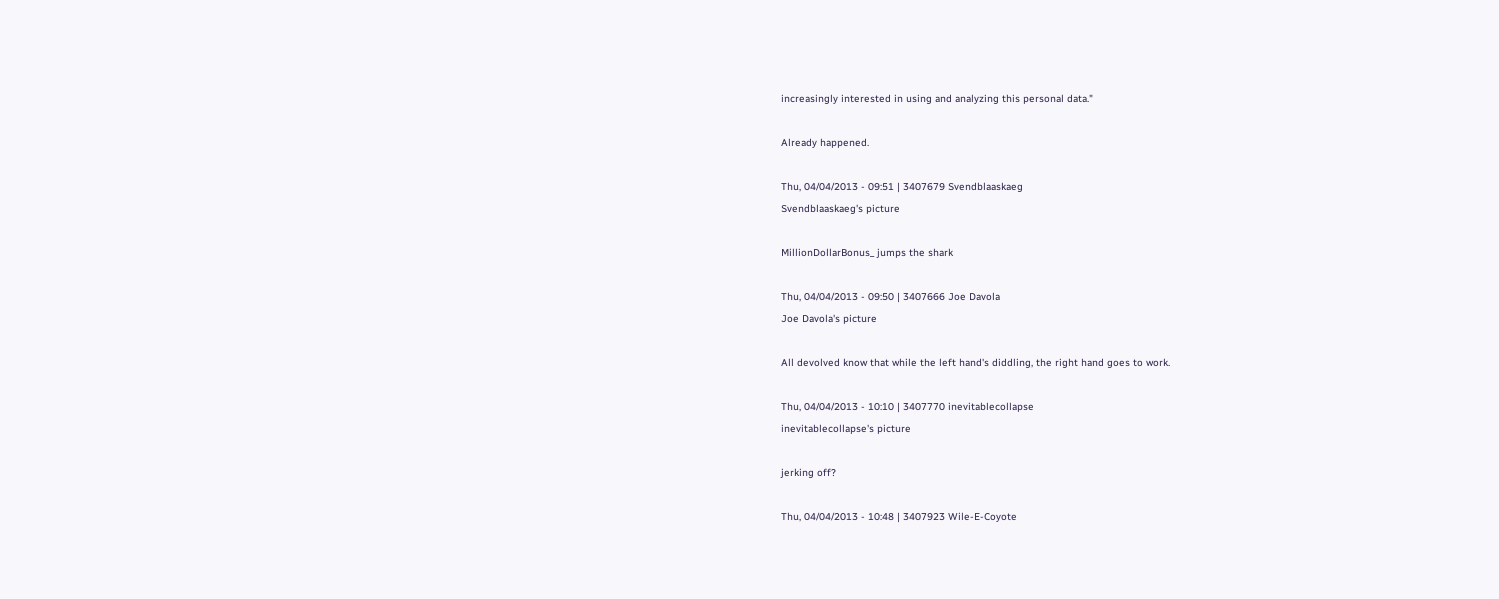increasingly interested in using and analyzing this personal data."

Already happened.

Thu, 04/04/2013 - 09:51 | 3407679 Svendblaaskaeg
Svendblaaskaeg's picture

MillionDollarBonus_ jumps the shark

Thu, 04/04/2013 - 09:50 | 3407666 Joe Davola
Joe Davola's picture

All devolved know that while the left hand's diddling, the right hand goes to work.

Thu, 04/04/2013 - 10:10 | 3407770 inevitablecollapse
inevitablecollapse's picture

jerking off?

Thu, 04/04/2013 - 10:48 | 3407923 Wile-E-Coyote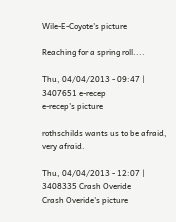Wile-E-Coyote's picture

Reaching for a spring roll....

Thu, 04/04/2013 - 09:47 | 3407651 e-recep
e-recep's picture

rothschilds wants us to be afraid, very afraid.

Thu, 04/04/2013 - 12:07 | 3408335 Crash Overide
Crash Overide's picture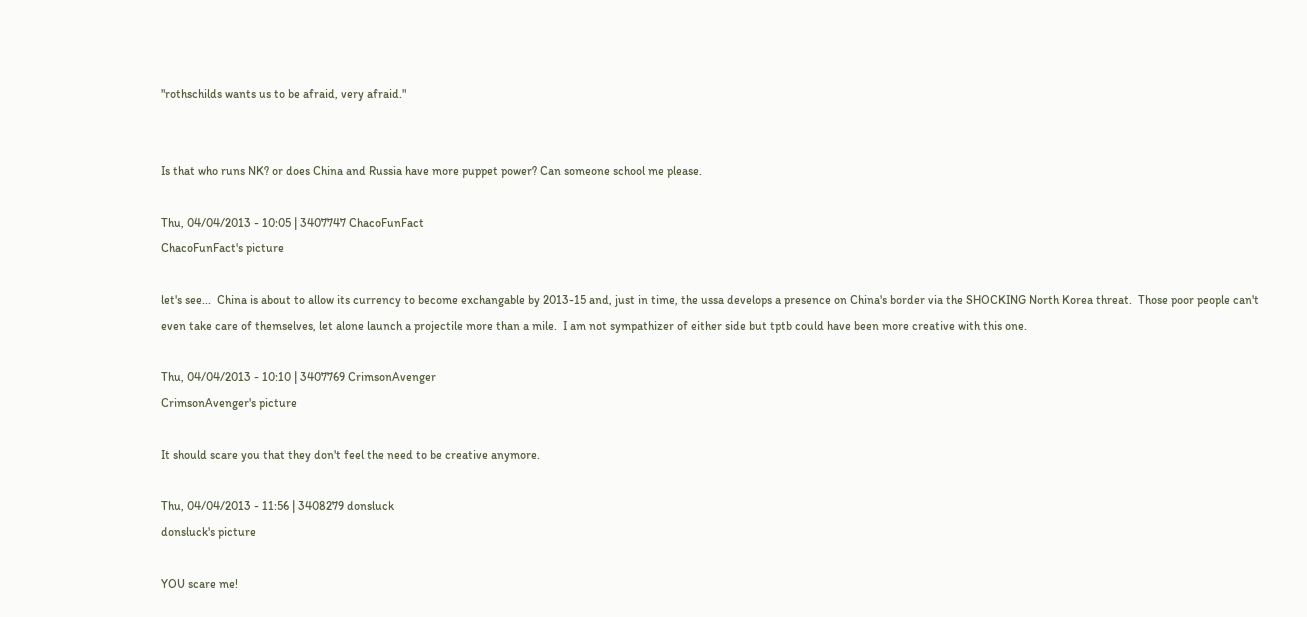"rothschilds wants us to be afraid, very afraid."


Is that who runs NK? or does China and Russia have more puppet power? Can someone school me please.

Thu, 04/04/2013 - 10:05 | 3407747 ChacoFunFact
ChacoFunFact's picture

let's see...  China is about to allow its currency to become exchangable by 2013-15 and, just in time, the ussa develops a presence on China's border via the SHOCKING North Korea threat.  Those poor people can't even take care of themselves, let alone launch a projectile more than a mile.  I am not sympathizer of either side but tptb could have been more creative with this one.

Thu, 04/04/2013 - 10:10 | 3407769 CrimsonAvenger
CrimsonAvenger's picture

It should scare you that they don't feel the need to be creative anymore.

Thu, 04/04/2013 - 11:56 | 3408279 donsluck
donsluck's picture

YOU scare me!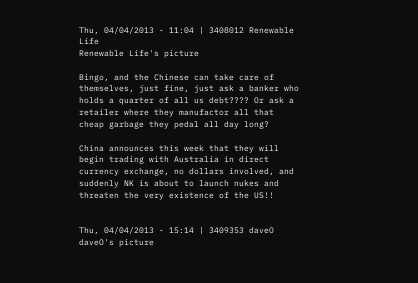Thu, 04/04/2013 - 11:04 | 3408012 Renewable Life
Renewable Life's picture

Bingo, and the Chinese can take care of themselves, just fine, just ask a banker who holds a quarter of all us debt???? Or ask a retailer where they manufactor all that cheap garbage they pedal all day long?

China announces this week that they will begin trading with Australia in direct currency exchange, no dollars involved, and suddenly NK is about to launch nukes and threaten the very existence of the US!!


Thu, 04/04/2013 - 15:14 | 3409353 daveO
daveO's picture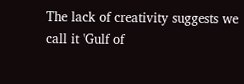The lack of creativity suggests we call it 'Gulf of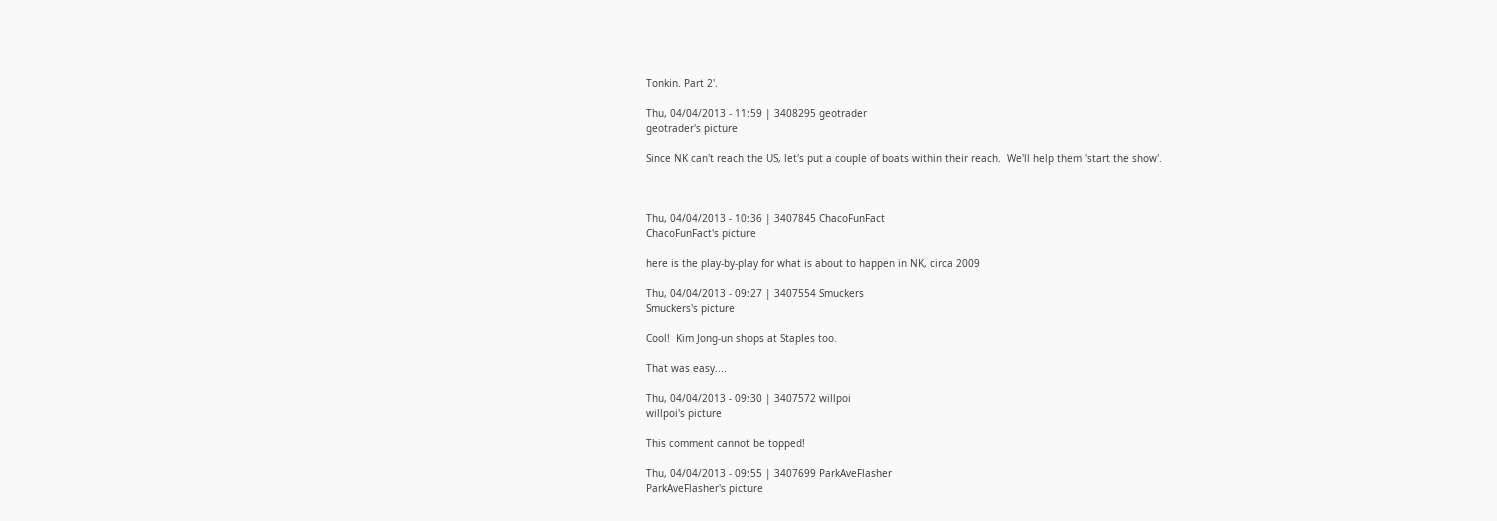Tonkin. Part 2'.

Thu, 04/04/2013 - 11:59 | 3408295 geotrader
geotrader's picture

Since NK can't reach the US, let's put a couple of boats within their reach.  We'll help them 'start the show'.



Thu, 04/04/2013 - 10:36 | 3407845 ChacoFunFact
ChacoFunFact's picture

here is the play-by-play for what is about to happen in NK, circa 2009

Thu, 04/04/2013 - 09:27 | 3407554 Smuckers
Smuckers's picture

Cool!  Kim Jong-un shops at Staples too.

That was easy....

Thu, 04/04/2013 - 09:30 | 3407572 willpoi
willpoi's picture

This comment cannot be topped!

Thu, 04/04/2013 - 09:55 | 3407699 ParkAveFlasher
ParkAveFlasher's picture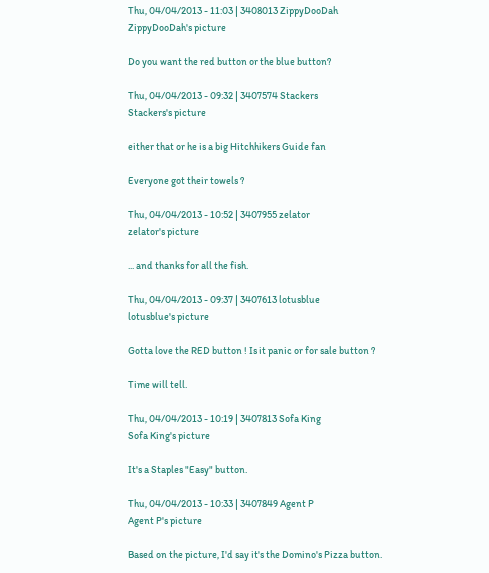Thu, 04/04/2013 - 11:03 | 3408013 ZippyDooDah
ZippyDooDah's picture

Do you want the red button or the blue button?

Thu, 04/04/2013 - 09:32 | 3407574 Stackers
Stackers's picture

either that or he is a big Hitchhikers Guide fan

Everyone got their towels ?

Thu, 04/04/2013 - 10:52 | 3407955 zelator
zelator's picture

... and thanks for all the fish.

Thu, 04/04/2013 - 09:37 | 3407613 lotusblue
lotusblue's picture

Gotta love the RED button ! Is it panic or for sale button ?

Time will tell.

Thu, 04/04/2013 - 10:19 | 3407813 Sofa King
Sofa King's picture

It's a Staples "Easy" button.

Thu, 04/04/2013 - 10:33 | 3407849 Agent P
Agent P's picture

Based on the picture, I'd say it's the Domino's Pizza button.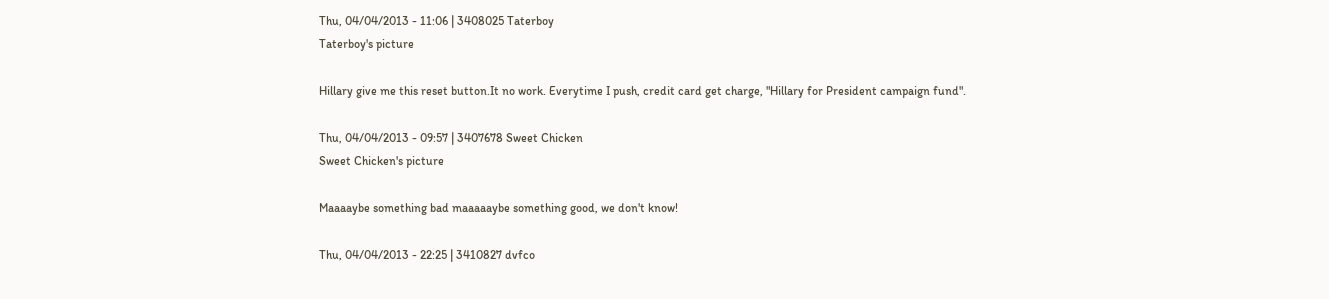Thu, 04/04/2013 - 11:06 | 3408025 Taterboy
Taterboy's picture

Hillary give me this reset button.It no work. Everytime I push, credit card get charge, "Hillary for President campaign fund".

Thu, 04/04/2013 - 09:57 | 3407678 Sweet Chicken
Sweet Chicken's picture

Maaaaybe something bad maaaaaybe something good, we don't know!

Thu, 04/04/2013 - 22:25 | 3410827 dvfco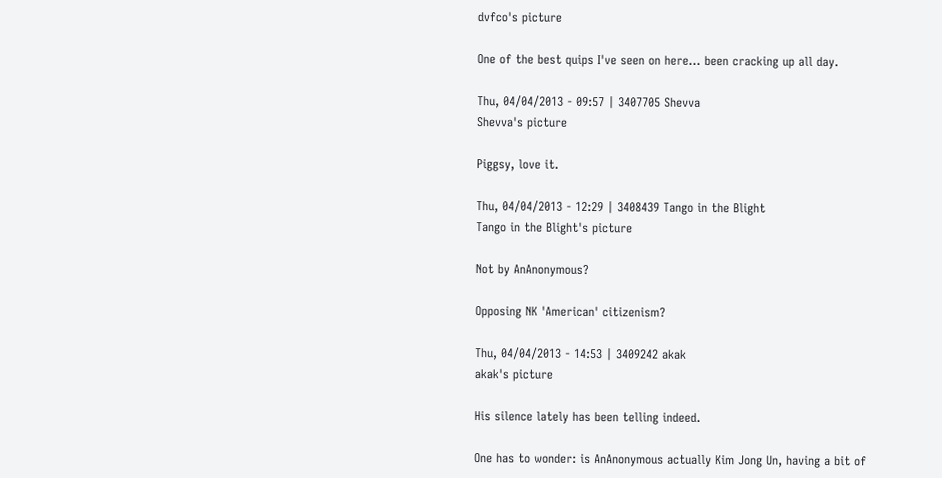dvfco's picture

One of the best quips I've seen on here... been cracking up all day.

Thu, 04/04/2013 - 09:57 | 3407705 Shevva
Shevva's picture

Piggsy, love it.

Thu, 04/04/2013 - 12:29 | 3408439 Tango in the Blight
Tango in the Blight's picture

Not by AnAnonymous?

Opposing NK 'American' citizenism?

Thu, 04/04/2013 - 14:53 | 3409242 akak
akak's picture

His silence lately has been telling indeed.

One has to wonder: is AnAnonymous actually Kim Jong Un, having a bit of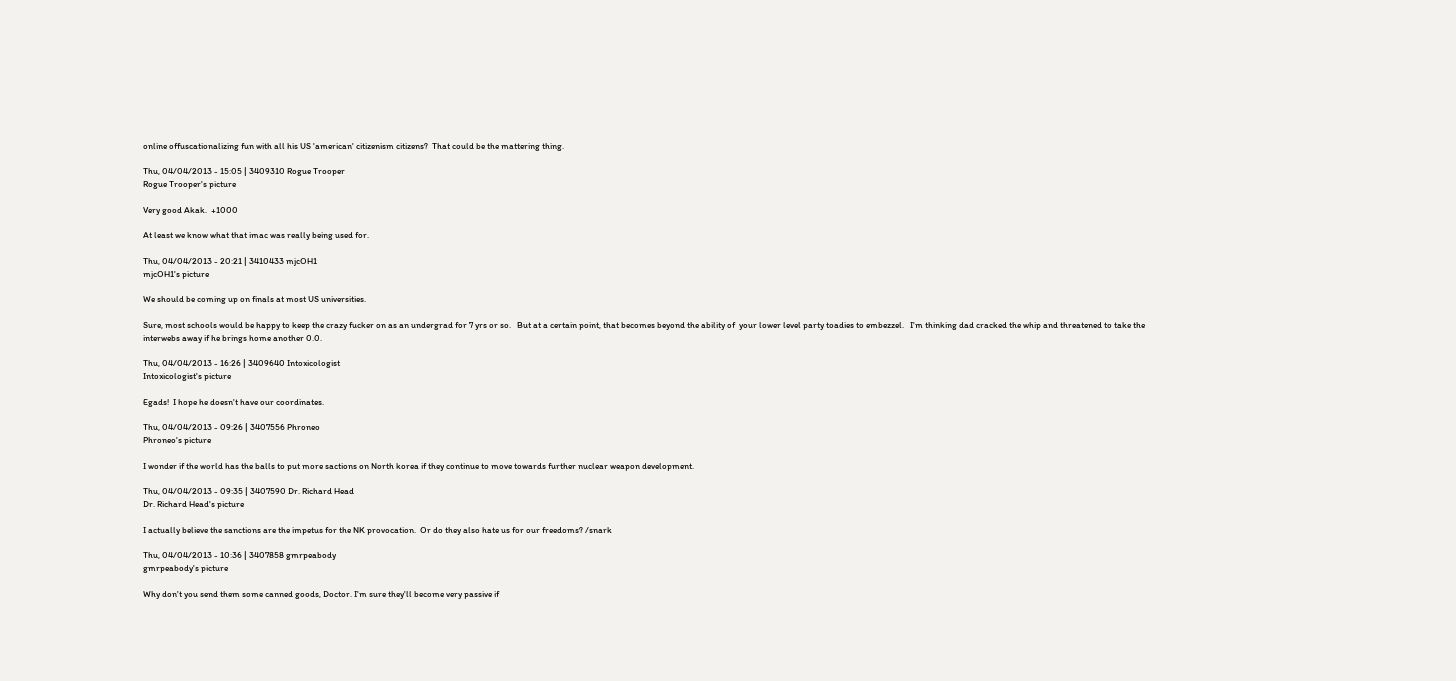online offuscationalizing fun with all his US 'american' citizenism citizens?  That could be the mattering thing.

Thu, 04/04/2013 - 15:05 | 3409310 Rogue Trooper
Rogue Trooper's picture

Very good Akak.  +1000

At least we know what that imac was really being used for.

Thu, 04/04/2013 - 20:21 | 3410433 mjcOH1
mjcOH1's picture

We should be coming up on finals at most US universities.

Sure, most schools would be happy to keep the crazy fucker on as an undergrad for 7 yrs or so.   But at a certain point, that becomes beyond the ability of  your lower level party toadies to embezzel.   I'm thinking dad cracked the whip and threatened to take the interwebs away if he brings home another 0.0.

Thu, 04/04/2013 - 16:26 | 3409640 Intoxicologist
Intoxicologist's picture

Egads!  I hope he doesn't have our coordinates.

Thu, 04/04/2013 - 09:26 | 3407556 Phroneo
Phroneo's picture

I wonder if the world has the balls to put more sactions on North korea if they continue to move towards further nuclear weapon development.

Thu, 04/04/2013 - 09:35 | 3407590 Dr. Richard Head
Dr. Richard Head's picture

I actually believe the sanctions are the impetus for the NK provocation.  Or do they also hate us for our freedoms? /snark

Thu, 04/04/2013 - 10:36 | 3407858 gmrpeabody
gmrpeabody's picture

Why don't you send them some canned goods, Doctor. I'm sure they'll become very passive if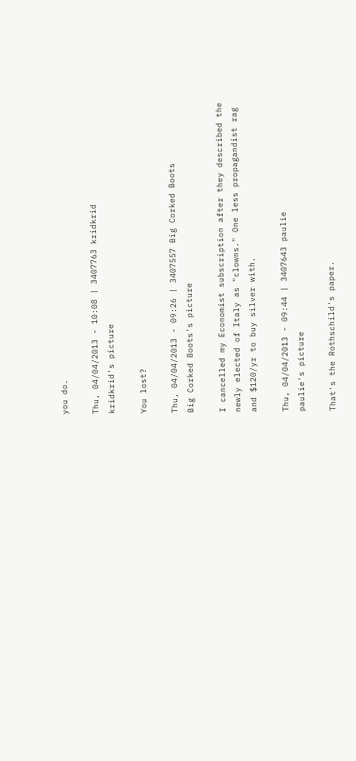you do.

Thu, 04/04/2013 - 10:08 | 3407763 kridkrid
kridkrid's picture

You lost?

Thu, 04/04/2013 - 09:26 | 3407557 Big Corked Boots
Big Corked Boots's picture

I cancelled my Economist subscription after they described the newly elected of Italy as "clowns." One less propagandist rag and $120/yr to buy silver with.

Thu, 04/04/2013 - 09:44 | 3407643 paulie
paulie's picture

That's the Rothschild's paper.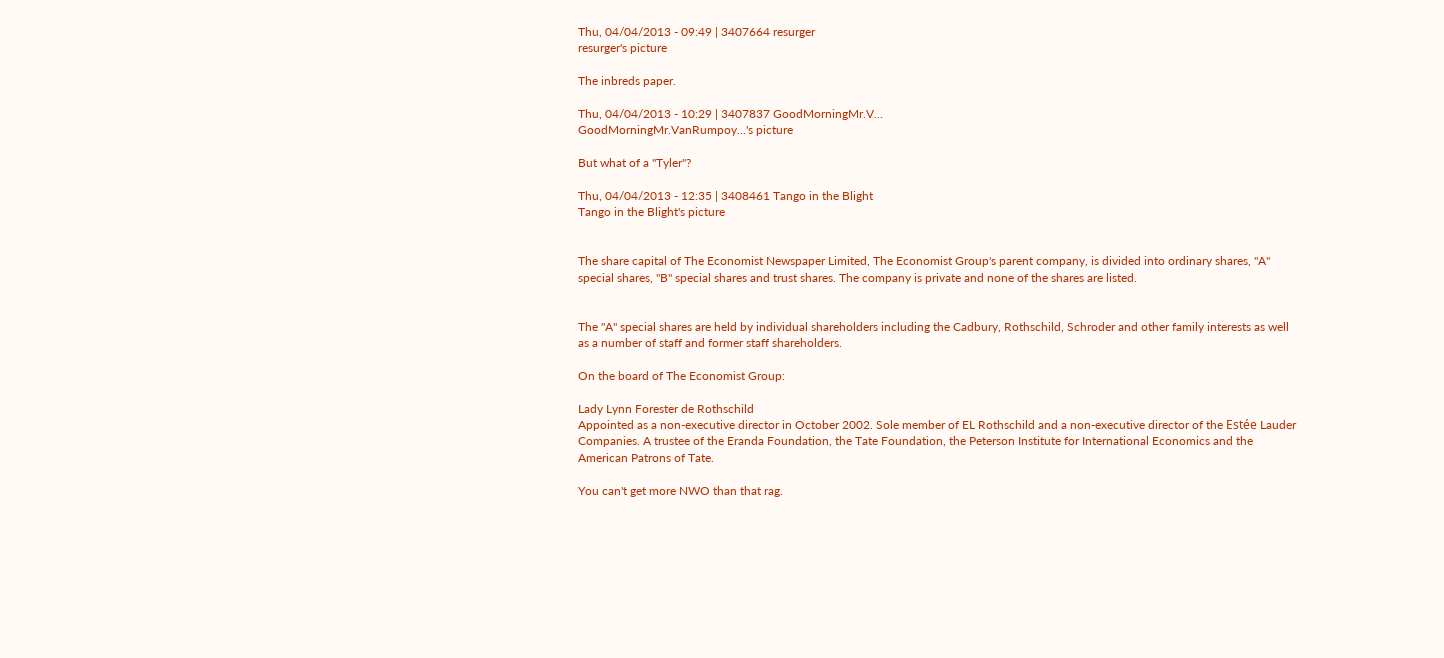Thu, 04/04/2013 - 09:49 | 3407664 resurger
resurger's picture

The inbreds paper.

Thu, 04/04/2013 - 10:29 | 3407837 GoodMorningMr.V...
GoodMorningMr.VanRumpoy...'s picture

But what of a "Tyler"?

Thu, 04/04/2013 - 12:35 | 3408461 Tango in the Blight
Tango in the Blight's picture


The share capital of The Economist Newspaper Limited, The Economist Group's parent company, is divided into ordinary shares, "A" special shares, "B" special shares and trust shares. The company is private and none of the shares are listed.


The "A" special shares are held by individual shareholders including the Cadbury, Rothschild, Schroder and other family interests as well as a number of staff and former staff shareholders.

On the board of The Economist Group:

Lady Lynn Forester de Rothschild
Appointed as a non-executive director in October 2002. Sole member of EL Rothschild and a non-executive director of the Estée Lauder Companies. A trustee of the Eranda Foundation, the Tate Foundation, the Peterson Institute for International Economics and the American Patrons of Tate.

You can't get more NWO than that rag.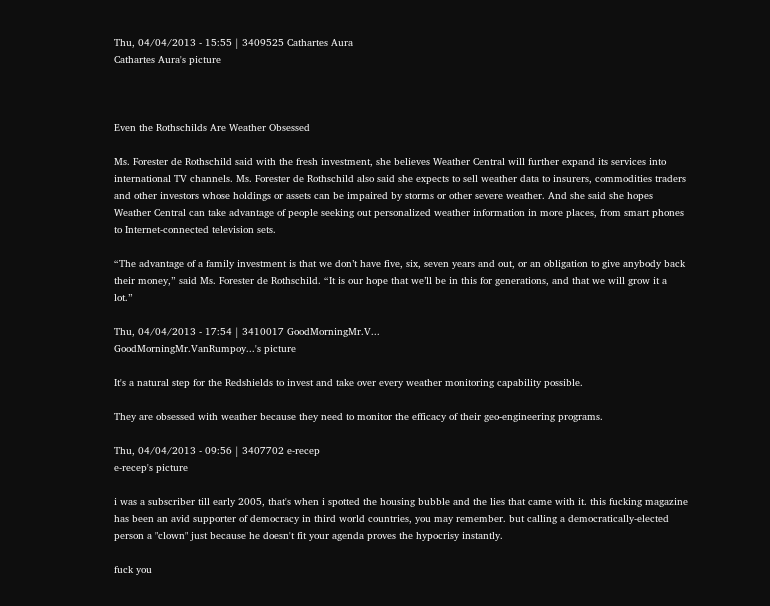Thu, 04/04/2013 - 15:55 | 3409525 Cathartes Aura
Cathartes Aura's picture



Even the Rothschilds Are Weather Obsessed

Ms. Forester de Rothschild said with the fresh investment, she believes Weather Central will further expand its services into international TV channels. Ms. Forester de Rothschild also said she expects to sell weather data to insurers, commodities traders and other investors whose holdings or assets can be impaired by storms or other severe weather. And she said she hopes Weather Central can take advantage of people seeking out personalized weather information in more places, from smart phones to Internet-connected television sets.

“The advantage of a family investment is that we don’t have five, six, seven years and out, or an obligation to give anybody back their money,” said Ms. Forester de Rothschild. “It is our hope that we’ll be in this for generations, and that we will grow it a lot.”

Thu, 04/04/2013 - 17:54 | 3410017 GoodMorningMr.V...
GoodMorningMr.VanRumpoy...'s picture

It's a natural step for the Redshields to invest and take over every weather monitoring capability possible.

They are obsessed with weather because they need to monitor the efficacy of their geo-engineering programs.

Thu, 04/04/2013 - 09:56 | 3407702 e-recep
e-recep's picture

i was a subscriber till early 2005, that's when i spotted the housing bubble and the lies that came with it. this fucking magazine has been an avid supporter of democracy in third world countries, you may remember. but calling a democratically-elected person a "clown" just because he doesn't fit your agenda proves the hypocrisy instantly.

fuck you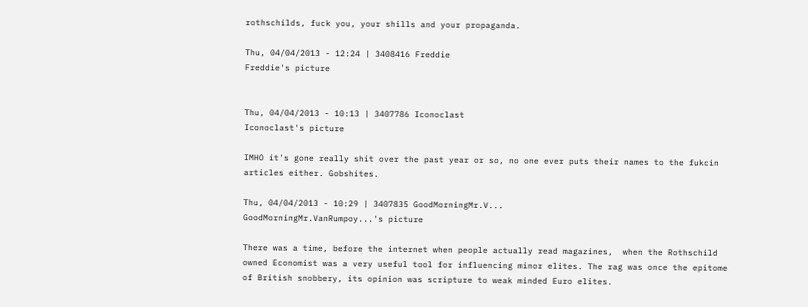rothschilds, fuck you, your shills and your propaganda.

Thu, 04/04/2013 - 12:24 | 3408416 Freddie
Freddie's picture


Thu, 04/04/2013 - 10:13 | 3407786 Iconoclast
Iconoclast's picture

IMHO it's gone really shit over the past year or so, no one ever puts their names to the fukcin articles either. Gobshites.

Thu, 04/04/2013 - 10:29 | 3407835 GoodMorningMr.V...
GoodMorningMr.VanRumpoy...'s picture

There was a time, before the internet when people actually read magazines,  when the Rothschild owned Economist was a very useful tool for influencing minor elites. The rag was once the epitome of British snobbery, its opinion was scripture to weak minded Euro elites.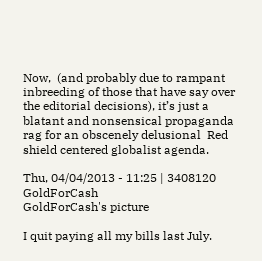Now,  (and probably due to rampant inbreeding of those that have say over the editorial decisions), it’s just a blatant and nonsensical propaganda rag for an obscenely delusional  Red shield centered globalist agenda.

Thu, 04/04/2013 - 11:25 | 3408120 GoldForCash
GoldForCash's picture

I quit paying all my bills last July.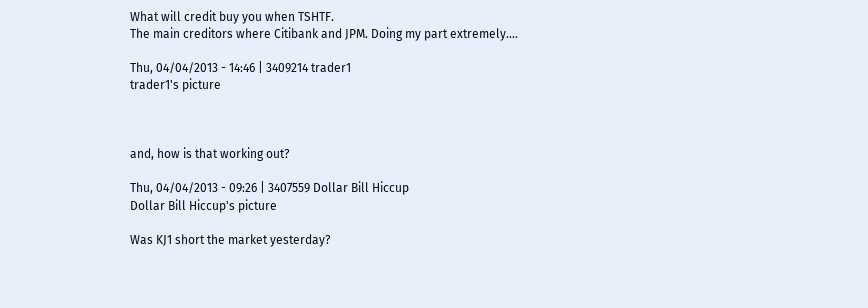What will credit buy you when TSHTF.
The main creditors where Citibank and JPM. Doing my part extremely....

Thu, 04/04/2013 - 14:46 | 3409214 trader1
trader1's picture



and, how is that working out?

Thu, 04/04/2013 - 09:26 | 3407559 Dollar Bill Hiccup
Dollar Bill Hiccup's picture

Was KJ1 short the market yesterday?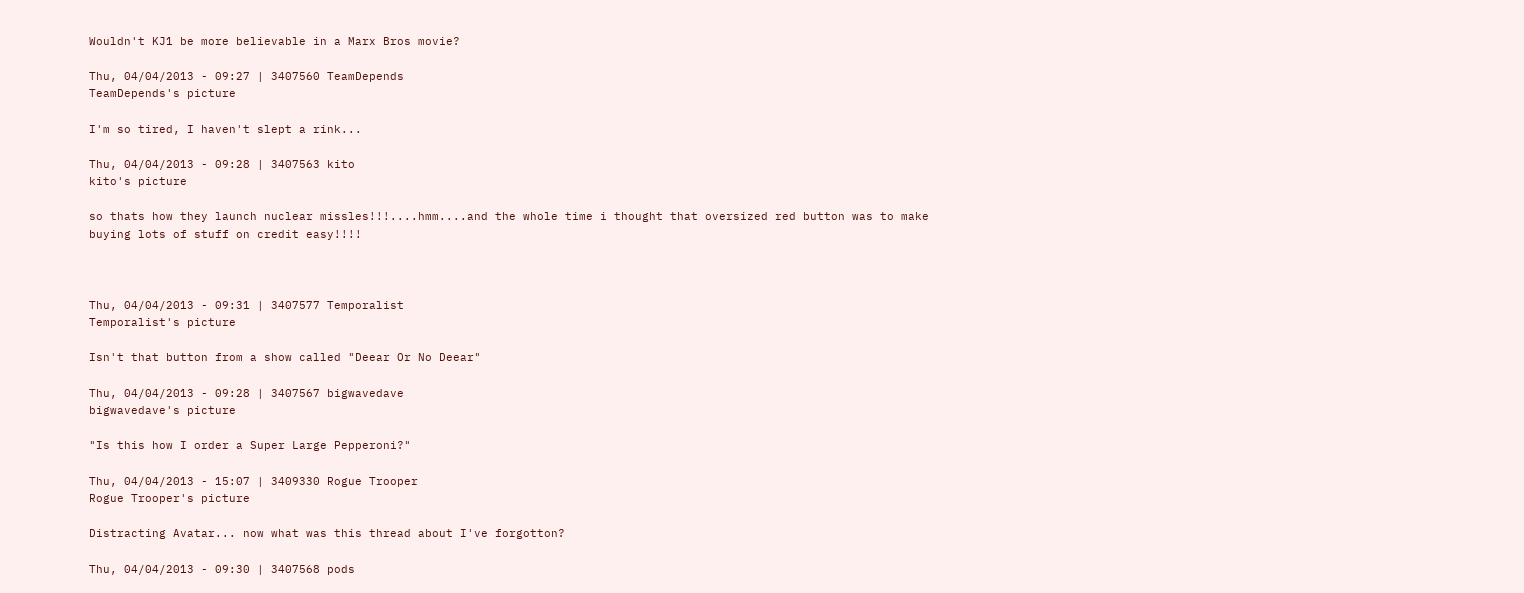Wouldn't KJ1 be more believable in a Marx Bros movie?

Thu, 04/04/2013 - 09:27 | 3407560 TeamDepends
TeamDepends's picture

I'm so tired, I haven't slept a rink...

Thu, 04/04/2013 - 09:28 | 3407563 kito
kito's picture

so thats how they launch nuclear missles!!!....hmm....and the whole time i thought that oversized red button was to make buying lots of stuff on credit easy!!!!



Thu, 04/04/2013 - 09:31 | 3407577 Temporalist
Temporalist's picture

Isn't that button from a show called "Deear Or No Deear"

Thu, 04/04/2013 - 09:28 | 3407567 bigwavedave
bigwavedave's picture

"Is this how I order a Super Large Pepperoni?"

Thu, 04/04/2013 - 15:07 | 3409330 Rogue Trooper
Rogue Trooper's picture

Distracting Avatar... now what was this thread about I've forgotton?

Thu, 04/04/2013 - 09:30 | 3407568 pods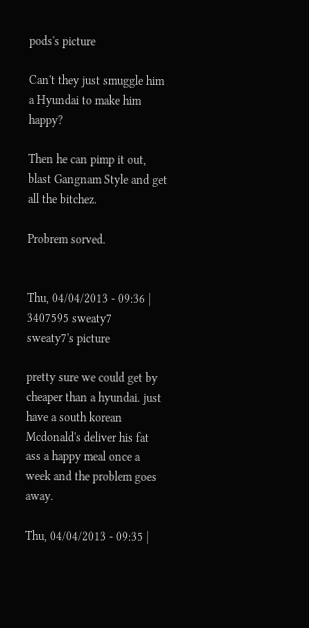pods's picture

Can't they just smuggle him a Hyundai to make him happy?

Then he can pimp it out, blast Gangnam Style and get all the bitchez.

Probrem sorved.


Thu, 04/04/2013 - 09:36 | 3407595 sweaty7
sweaty7's picture

pretty sure we could get by cheaper than a hyundai. just have a south korean Mcdonald's deliver his fat ass a happy meal once a week and the problem goes away.

Thu, 04/04/2013 - 09:35 |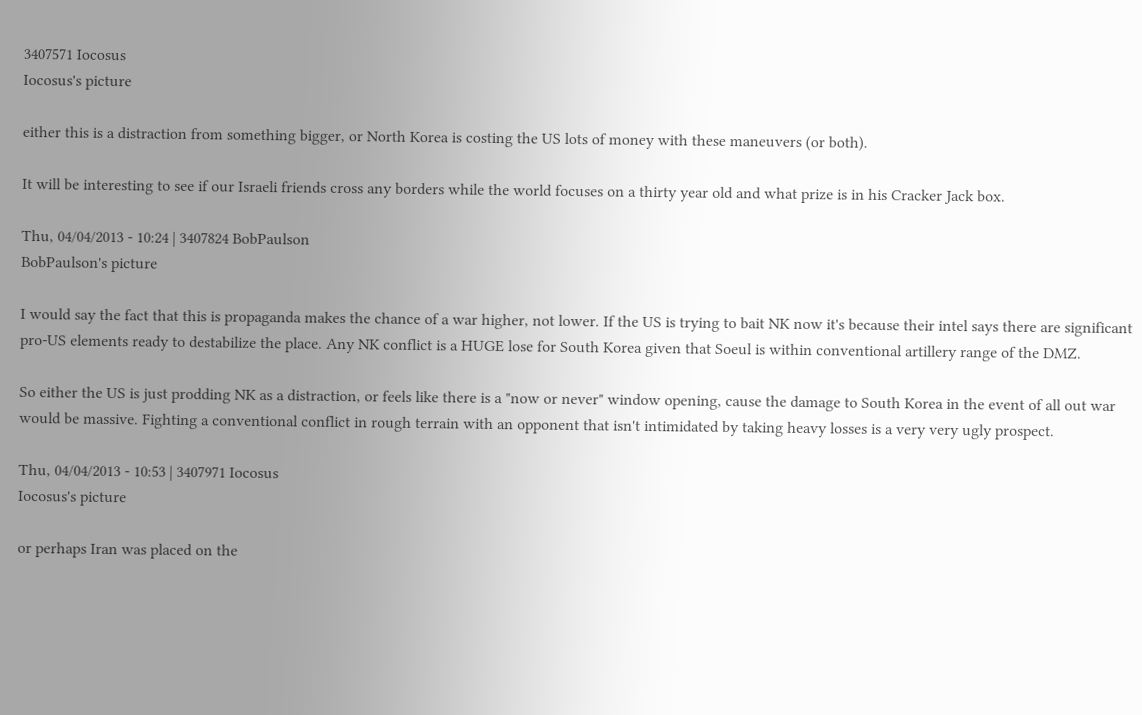3407571 Iocosus
Iocosus's picture

either this is a distraction from something bigger, or North Korea is costing the US lots of money with these maneuvers (or both).

It will be interesting to see if our Israeli friends cross any borders while the world focuses on a thirty year old and what prize is in his Cracker Jack box.

Thu, 04/04/2013 - 10:24 | 3407824 BobPaulson
BobPaulson's picture

I would say the fact that this is propaganda makes the chance of a war higher, not lower. If the US is trying to bait NK now it's because their intel says there are significant pro-US elements ready to destabilize the place. Any NK conflict is a HUGE lose for South Korea given that Soeul is within conventional artillery range of the DMZ.

So either the US is just prodding NK as a distraction, or feels like there is a "now or never" window opening, cause the damage to South Korea in the event of all out war would be massive. Fighting a conventional conflict in rough terrain with an opponent that isn't intimidated by taking heavy losses is a very very ugly prospect.

Thu, 04/04/2013 - 10:53 | 3407971 Iocosus
Iocosus's picture

or perhaps Iran was placed on the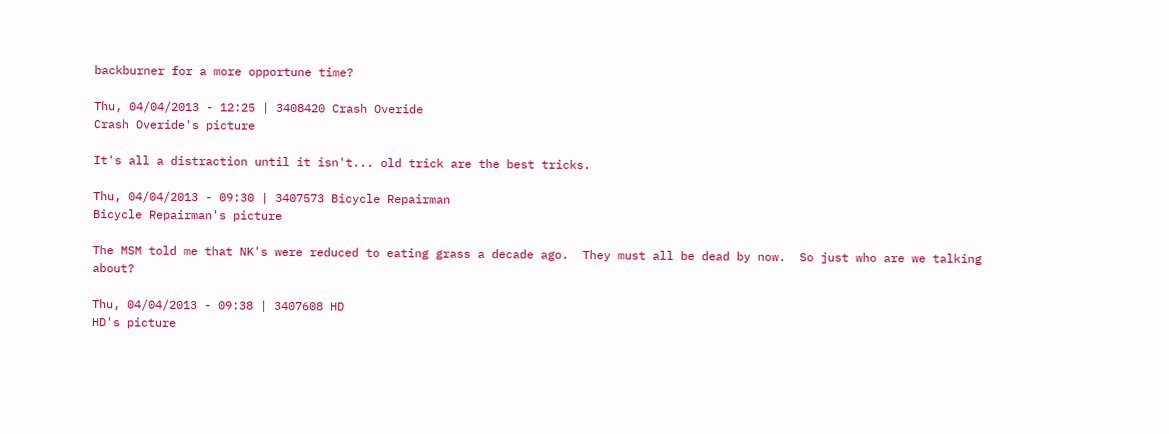backburner for a more opportune time?

Thu, 04/04/2013 - 12:25 | 3408420 Crash Overide
Crash Overide's picture

It's all a distraction until it isn't... old trick are the best tricks.

Thu, 04/04/2013 - 09:30 | 3407573 Bicycle Repairman
Bicycle Repairman's picture

The MSM told me that NK's were reduced to eating grass a decade ago.  They must all be dead by now.  So just who are we talking about?

Thu, 04/04/2013 - 09:38 | 3407608 HD
HD's picture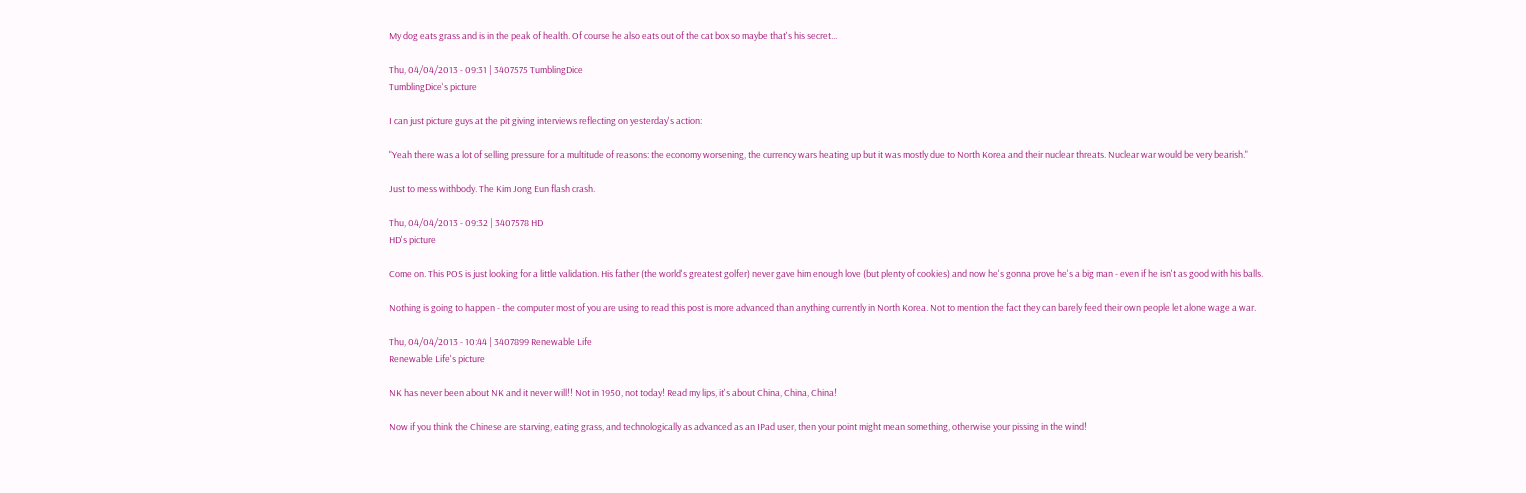My dog eats grass and is in the peak of health. Of course he also eats out of the cat box so maybe that's his secret...

Thu, 04/04/2013 - 09:31 | 3407575 TumblingDice
TumblingDice's picture

I can just picture guys at the pit giving interviews reflecting on yesterday's action:

"Yeah there was a lot of selling pressure for a multitude of reasons: the economy worsening, the currency wars heating up but it was mostly due to North Korea and their nuclear threats. Nuclear war would be very bearish."

Just to mess withbody. The Kim Jong Eun flash crash.

Thu, 04/04/2013 - 09:32 | 3407578 HD
HD's picture

Come on. This POS is just looking for a little validation. His father (the world's greatest golfer) never gave him enough love (but plenty of cookies) and now he's gonna prove he's a big man - even if he isn't as good with his balls.

Nothing is going to happen - the computer most of you are using to read this post is more advanced than anything currently in North Korea. Not to mention the fact they can barely feed their own people let alone wage a war.

Thu, 04/04/2013 - 10:44 | 3407899 Renewable Life
Renewable Life's picture

NK has never been about NK and it never will!! Not in 1950, not today! Read my lips, it's about China, China, China!

Now if you think the Chinese are starving, eating grass, and technologically as advanced as an IPad user, then your point might mean something, otherwise your pissing in the wind!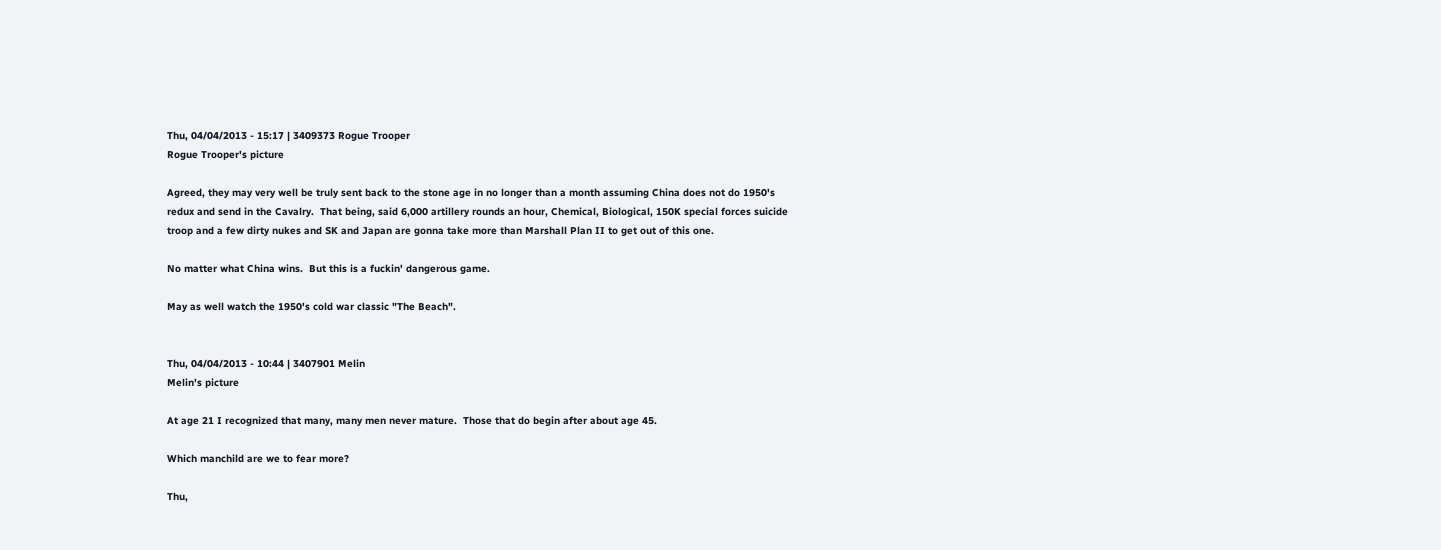Thu, 04/04/2013 - 15:17 | 3409373 Rogue Trooper
Rogue Trooper's picture

Agreed, they may very well be truly sent back to the stone age in no longer than a month assuming China does not do 1950's redux and send in the Cavalry.  That being, said 6,000 artillery rounds an hour, Chemical, Biological, 150K special forces suicide troop and a few dirty nukes and SK and Japan are gonna take more than Marshall Plan II to get out of this one.

No matter what China wins.  But this is a fuckin' dangerous game.

May as well watch the 1950's cold war classic "The Beach".


Thu, 04/04/2013 - 10:44 | 3407901 Melin
Melin's picture

At age 21 I recognized that many, many men never mature.  Those that do begin after about age 45.

Which manchild are we to fear more?

Thu,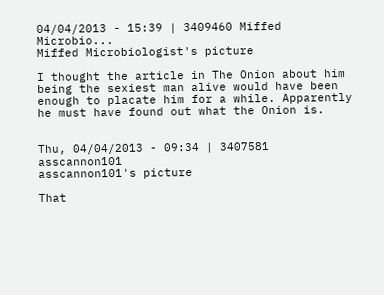04/04/2013 - 15:39 | 3409460 Miffed Microbio...
Miffed Microbiologist's picture

I thought the article in The Onion about him being the sexiest man alive would have been enough to placate him for a while. Apparently he must have found out what the Onion is.


Thu, 04/04/2013 - 09:34 | 3407581 asscannon101
asscannon101's picture

That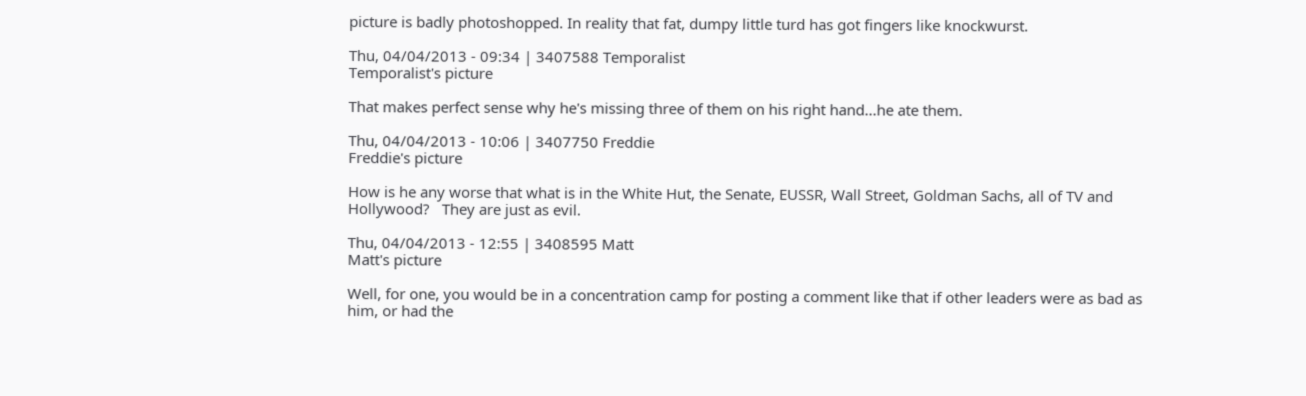picture is badly photoshopped. In reality that fat, dumpy little turd has got fingers like knockwurst.

Thu, 04/04/2013 - 09:34 | 3407588 Temporalist
Temporalist's picture

That makes perfect sense why he's missing three of them on his right hand...he ate them.

Thu, 04/04/2013 - 10:06 | 3407750 Freddie
Freddie's picture

How is he any worse that what is in the White Hut, the Senate, EUSSR, Wall Street, Goldman Sachs, all of TV and Hollywood?   They are just as evil.

Thu, 04/04/2013 - 12:55 | 3408595 Matt
Matt's picture

Well, for one, you would be in a concentration camp for posting a comment like that if other leaders were as bad as him, or had the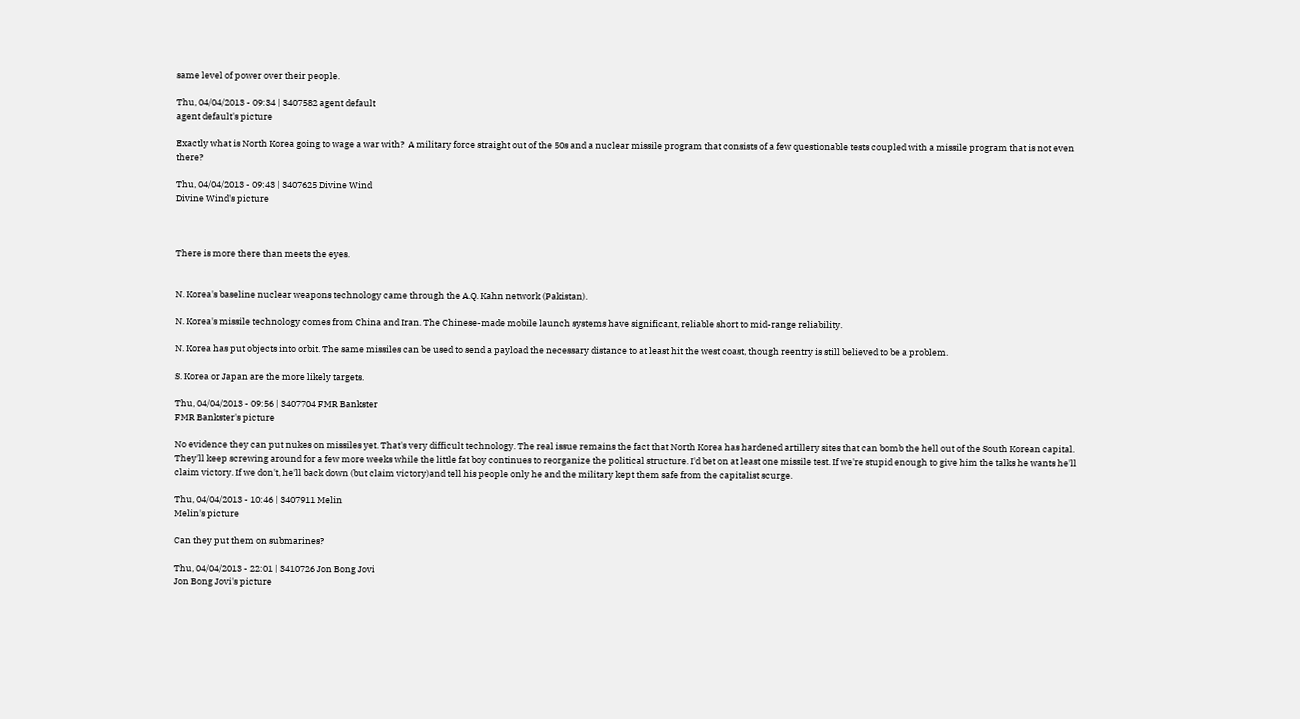same level of power over their people.

Thu, 04/04/2013 - 09:34 | 3407582 agent default
agent default's picture

Exactly what is North Korea going to wage a war with?  A military force straight out of the 50s and a nuclear missile program that consists of a few questionable tests coupled with a missile program that is not even there?

Thu, 04/04/2013 - 09:43 | 3407625 Divine Wind
Divine Wind's picture



There is more there than meets the eyes.


N. Korea's baseline nuclear weapons technology came through the A.Q. Kahn network (Pakistan).

N. Korea's missile technology comes from China and Iran. The Chinese-made mobile launch systems have significant, reliable short to mid-range reliability.

N. Korea has put objects into orbit. The same missiles can be used to send a payload the necessary distance to at least hit the west coast, though reentry is still believed to be a problem.

S. Korea or Japan are the more likely targets.

Thu, 04/04/2013 - 09:56 | 3407704 FMR Bankster
FMR Bankster's picture

No evidence they can put nukes on missiles yet. That's very difficult technology. The real issue remains the fact that North Korea has hardened artillery sites that can bomb the hell out of the South Korean capital. They'll keep screwing around for a few more weeks while the little fat boy continues to reorganize the political structure. I'd bet on at least one missile test. If we're stupid enough to give him the talks he wants he'll claim victory. If we don't, he'll back down (but claim victory)and tell his people only he and the military kept them safe from the capitalist scurge.

Thu, 04/04/2013 - 10:46 | 3407911 Melin
Melin's picture

Can they put them on submarines?

Thu, 04/04/2013 - 22:01 | 3410726 Jon Bong Jovi
Jon Bong Jovi's picture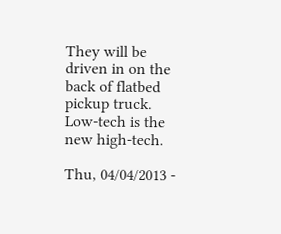They will be driven in on the back of flatbed pickup truck. Low-tech is the new high-tech.

Thu, 04/04/2013 -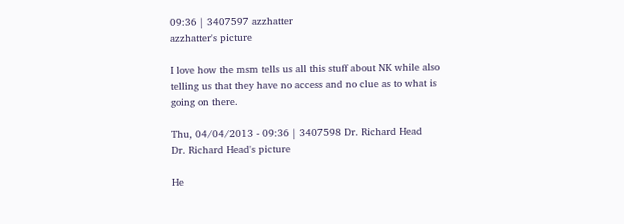09:36 | 3407597 azzhatter
azzhatter's picture

I love how the msm tells us all this stuff about NK while also telling us that they have no access and no clue as to what is going on there.

Thu, 04/04/2013 - 09:36 | 3407598 Dr. Richard Head
Dr. Richard Head's picture

He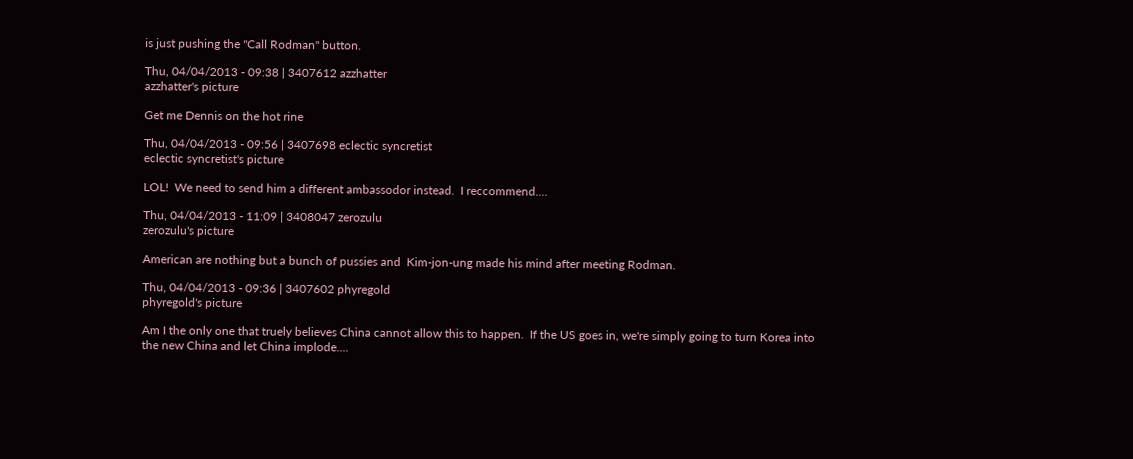is just pushing the "Call Rodman" button.

Thu, 04/04/2013 - 09:38 | 3407612 azzhatter
azzhatter's picture

Get me Dennis on the hot rine

Thu, 04/04/2013 - 09:56 | 3407698 eclectic syncretist
eclectic syncretist's picture

LOL!  We need to send him a different ambassodor instead.  I reccommend....

Thu, 04/04/2013 - 11:09 | 3408047 zerozulu
zerozulu's picture

American are nothing but a bunch of pussies and  Kim-jon-ung made his mind after meeting Rodman.

Thu, 04/04/2013 - 09:36 | 3407602 phyregold
phyregold's picture

Am I the only one that truely believes China cannot allow this to happen.  If the US goes in, we're simply going to turn Korea into the new China and let China implode....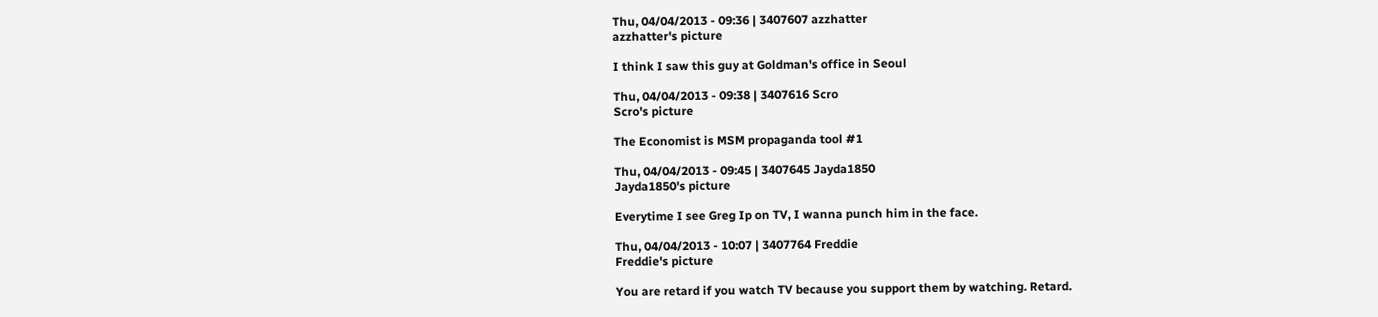Thu, 04/04/2013 - 09:36 | 3407607 azzhatter
azzhatter's picture

I think I saw this guy at Goldman's office in Seoul

Thu, 04/04/2013 - 09:38 | 3407616 Scro
Scro's picture

The Economist is MSM propaganda tool #1

Thu, 04/04/2013 - 09:45 | 3407645 Jayda1850
Jayda1850's picture

Everytime I see Greg Ip on TV, I wanna punch him in the face.

Thu, 04/04/2013 - 10:07 | 3407764 Freddie
Freddie's picture

You are retard if you watch TV because you support them by watching. Retard.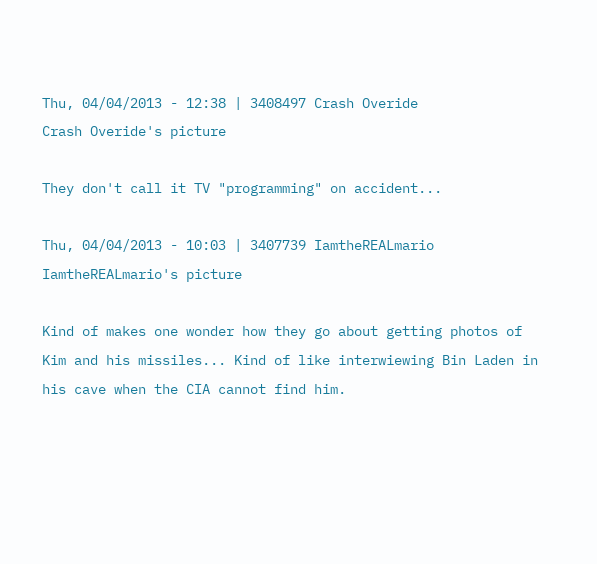Thu, 04/04/2013 - 12:38 | 3408497 Crash Overide
Crash Overide's picture

They don't call it TV "programming" on accident...

Thu, 04/04/2013 - 10:03 | 3407739 IamtheREALmario
IamtheREALmario's picture

Kind of makes one wonder how they go about getting photos of Kim and his missiles... Kind of like interwiewing Bin Laden in his cave when the CIA cannot find him.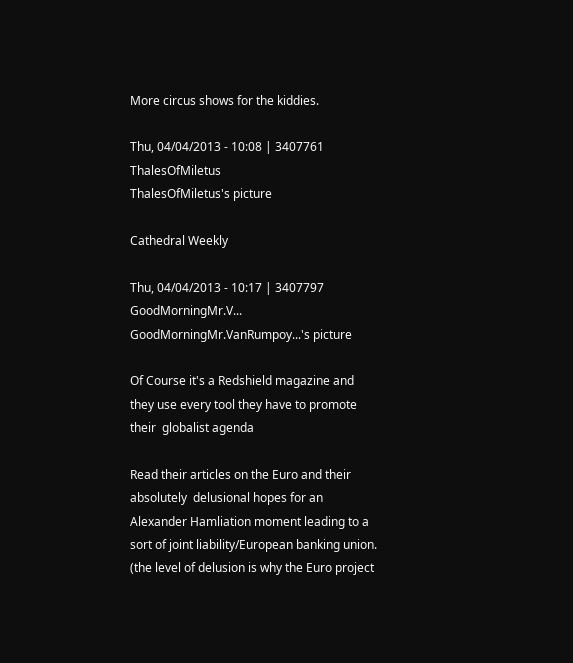More circus shows for the kiddies.

Thu, 04/04/2013 - 10:08 | 3407761 ThalesOfMiletus
ThalesOfMiletus's picture

Cathedral Weekly

Thu, 04/04/2013 - 10:17 | 3407797 GoodMorningMr.V...
GoodMorningMr.VanRumpoy...'s picture

Of Course it's a Redshield magazine and they use every tool they have to promote their  globalist agenda

Read their articles on the Euro and their absolutely  delusional hopes for an Alexander Hamliation moment leading to a sort of joint liability/European banking union. (the level of delusion is why the Euro project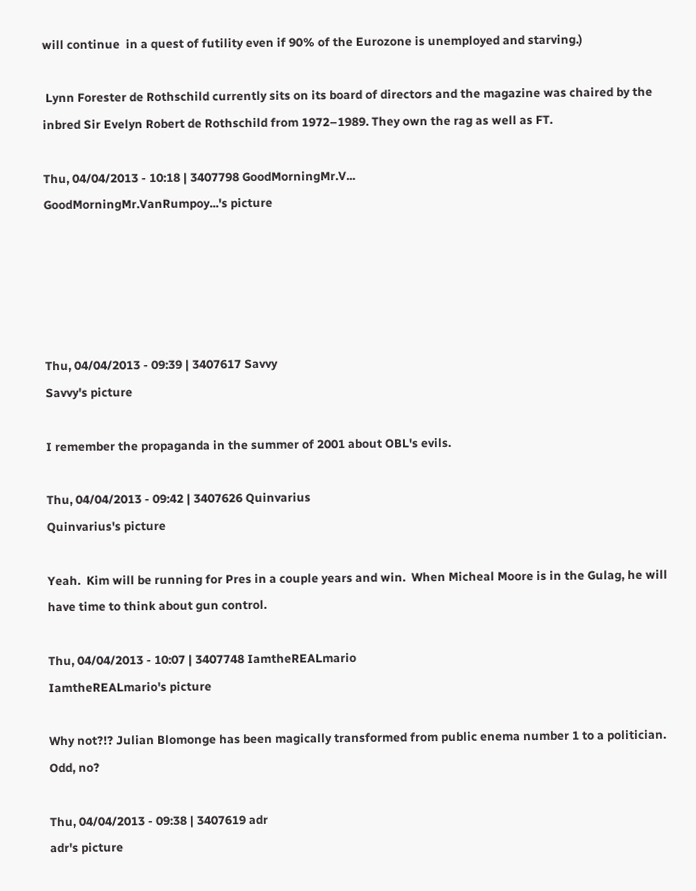will continue  in a quest of futility even if 90% of the Eurozone is unemployed and starving.)

 Lynn Forester de Rothschild currently sits on its board of directors and the magazine was chaired by the inbred Sir Evelyn Robert de Rothschild from 1972–1989. They own the rag as well as FT.

Thu, 04/04/2013 - 10:18 | 3407798 GoodMorningMr.V...
GoodMorningMr.VanRumpoy...'s picture





Thu, 04/04/2013 - 09:39 | 3407617 Savvy
Savvy's picture

I remember the propaganda in the summer of 2001 about OBL's evils.

Thu, 04/04/2013 - 09:42 | 3407626 Quinvarius
Quinvarius's picture

Yeah.  Kim will be running for Pres in a couple years and win.  When Micheal Moore is in the Gulag, he will have time to think about gun control.

Thu, 04/04/2013 - 10:07 | 3407748 IamtheREALmario
IamtheREALmario's picture

Why not?!? Julian Blomonge has been magically transformed from public enema number 1 to a politician. Odd, no?

Thu, 04/04/2013 - 09:38 | 3407619 adr
adr's picture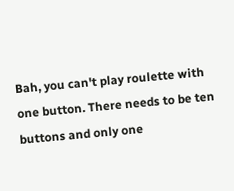Bah, you can't play roulette with one button. There needs to be ten buttons and only one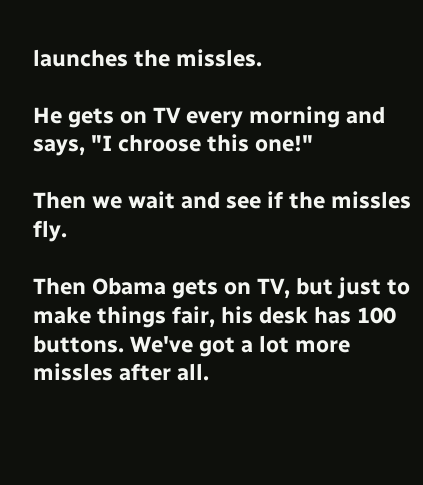launches the missles.

He gets on TV every morning and says, "I chroose this one!"

Then we wait and see if the missles fly.

Then Obama gets on TV, but just to make things fair, his desk has 100 buttons. We've got a lot more missles after all.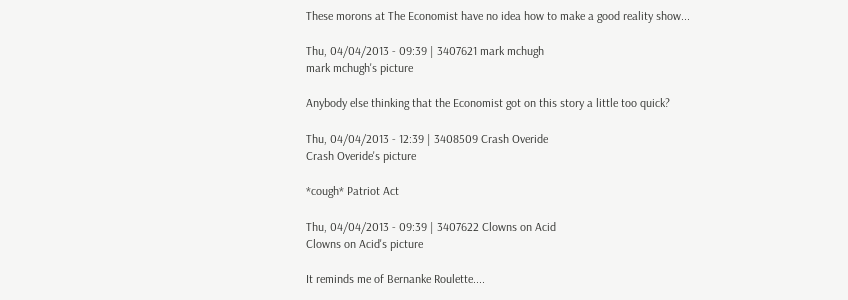These morons at The Economist have no idea how to make a good reality show...

Thu, 04/04/2013 - 09:39 | 3407621 mark mchugh
mark mchugh's picture

Anybody else thinking that the Economist got on this story a little too quick?

Thu, 04/04/2013 - 12:39 | 3408509 Crash Overide
Crash Overide's picture

*cough* Patriot Act

Thu, 04/04/2013 - 09:39 | 3407622 Clowns on Acid
Clowns on Acid's picture

It reminds me of Bernanke Roulette....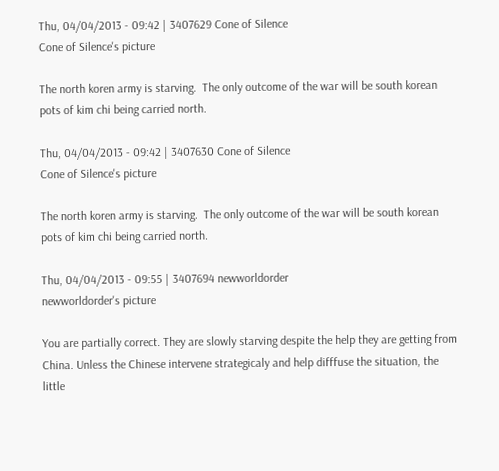Thu, 04/04/2013 - 09:42 | 3407629 Cone of Silence
Cone of Silence's picture

The north koren army is starving.  The only outcome of the war will be south korean pots of kim chi being carried north.

Thu, 04/04/2013 - 09:42 | 3407630 Cone of Silence
Cone of Silence's picture

The north koren army is starving.  The only outcome of the war will be south korean pots of kim chi being carried north.

Thu, 04/04/2013 - 09:55 | 3407694 newworldorder
newworldorder's picture

You are partially correct. They are slowly starving despite the help they are getting from China. Unless the Chinese intervene strategicaly and help difffuse the situation, the little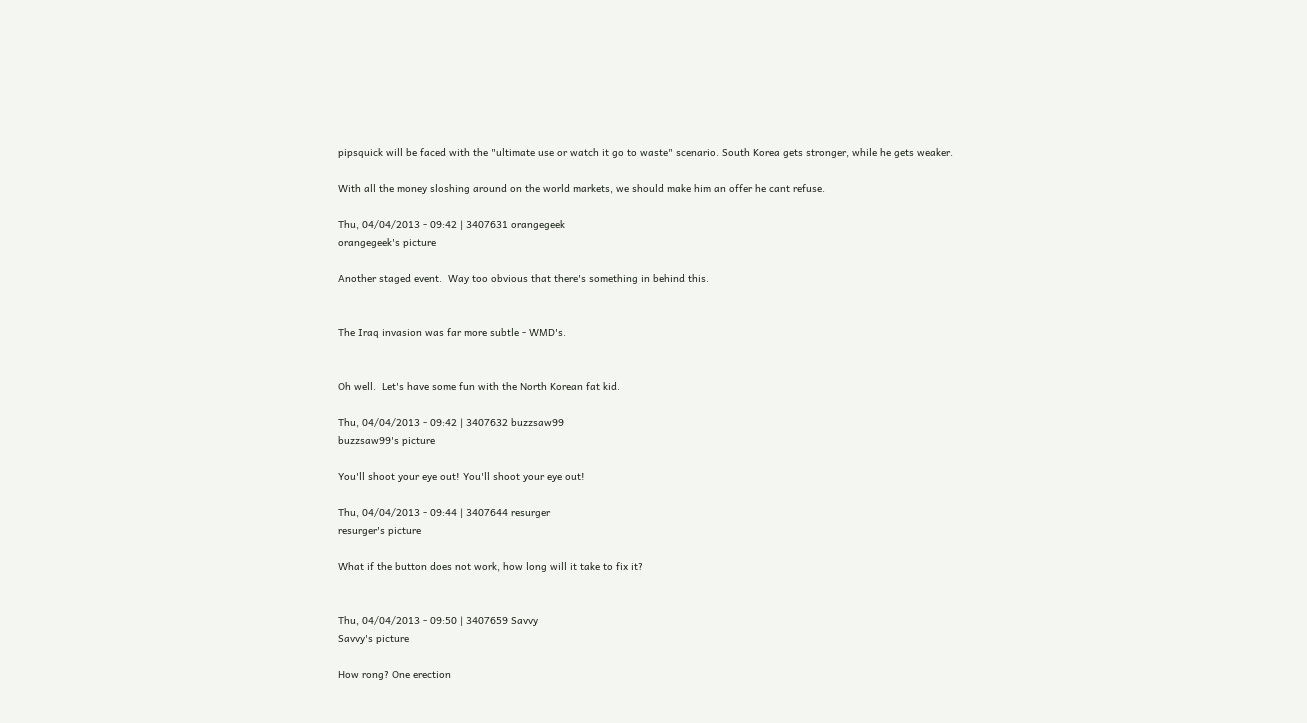pipsquick will be faced with the "ultimate use or watch it go to waste" scenario. South Korea gets stronger, while he gets weaker.

With all the money sloshing around on the world markets, we should make him an offer he cant refuse.

Thu, 04/04/2013 - 09:42 | 3407631 orangegeek
orangegeek's picture

Another staged event.  Way too obvious that there's something in behind this.


The Iraq invasion was far more subtle - WMD's.


Oh well.  Let's have some fun with the North Korean fat kid.

Thu, 04/04/2013 - 09:42 | 3407632 buzzsaw99
buzzsaw99's picture

You'll shoot your eye out! You'll shoot your eye out!

Thu, 04/04/2013 - 09:44 | 3407644 resurger
resurger's picture

What if the button does not work, how long will it take to fix it?


Thu, 04/04/2013 - 09:50 | 3407659 Savvy
Savvy's picture

How rong? One erection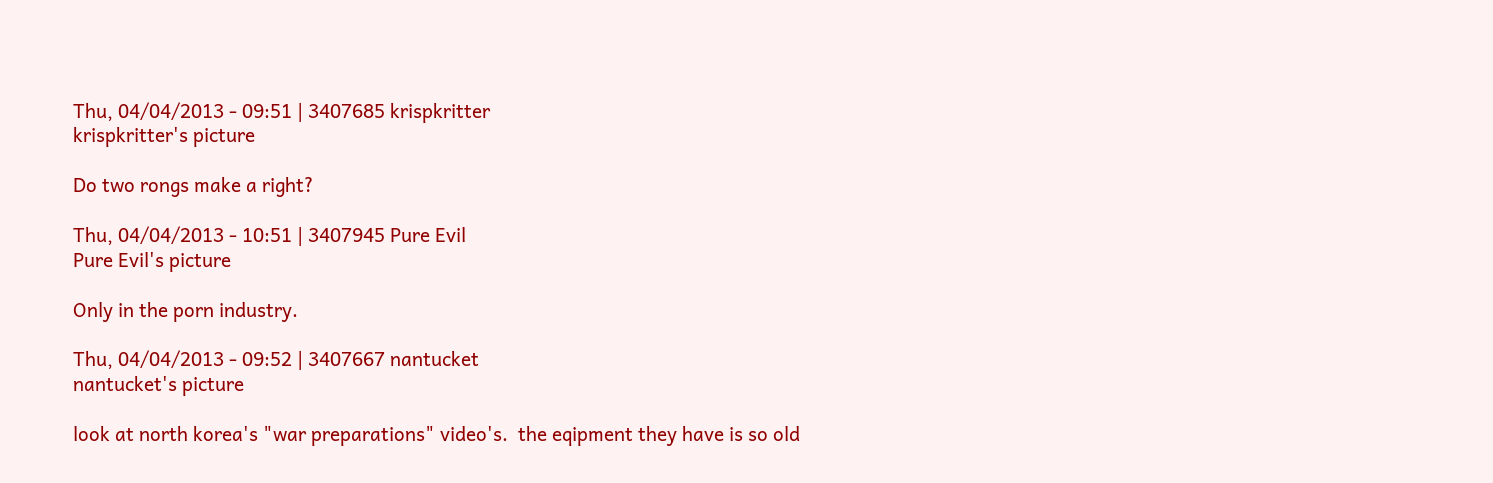Thu, 04/04/2013 - 09:51 | 3407685 krispkritter
krispkritter's picture

Do two rongs make a right?

Thu, 04/04/2013 - 10:51 | 3407945 Pure Evil
Pure Evil's picture

Only in the porn industry.

Thu, 04/04/2013 - 09:52 | 3407667 nantucket
nantucket's picture

look at north korea's "war preparations" video's.  the eqipment they have is so old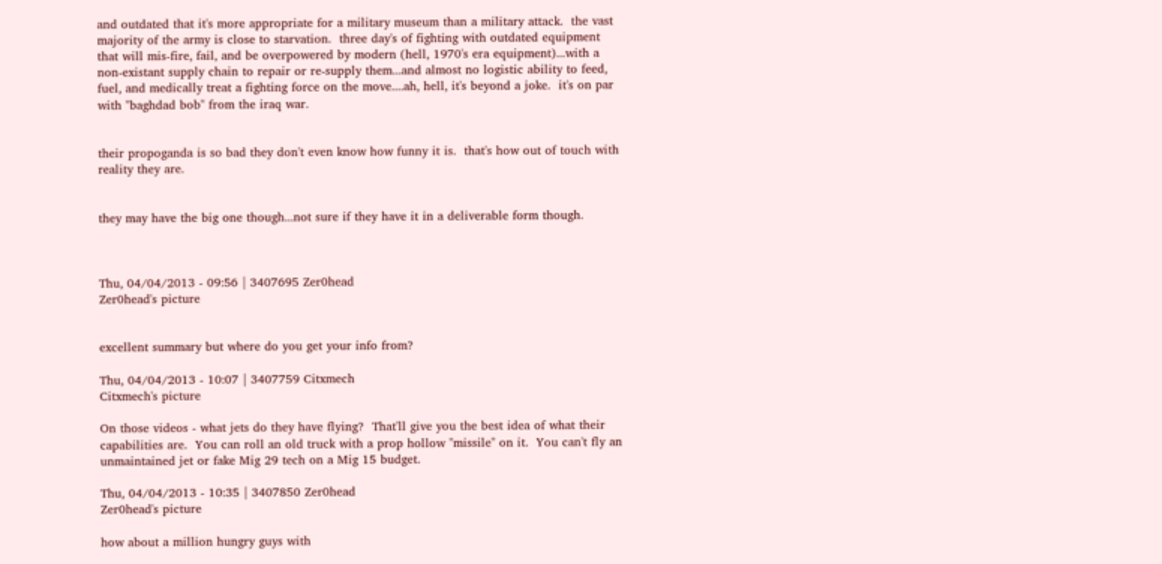and outdated that it's more appropriate for a military museum than a military attack.  the vast majority of the army is close to starvation.  three day's of fighting with outdated equipment that will mis-fire, fail, and be overpowered by modern (hell, 1970's era equipment)...with a non-existant supply chain to repair or re-supply them...and almost no logistic ability to feed, fuel, and medically treat a fighting force on the move....ah, hell, it's beyond a joke.  it's on par with "baghdad bob" from the iraq war.


their propoganda is so bad they don't even know how funny it is.  that's how out of touch with reality they are.


they may have the big one though...not sure if they have it in a deliverable form though.



Thu, 04/04/2013 - 09:56 | 3407695 Zer0head
Zer0head's picture


excellent summary but where do you get your info from?

Thu, 04/04/2013 - 10:07 | 3407759 Citxmech
Citxmech's picture

On those videos - what jets do they have flying?  That'll give you the best idea of what their capabilities are.  You can roll an old truck with a prop hollow "missile" on it.  You can't fly an unmaintained jet or fake Mig 29 tech on a Mig 15 budget.

Thu, 04/04/2013 - 10:35 | 3407850 Zer0head
Zer0head's picture

how about a million hungry guys with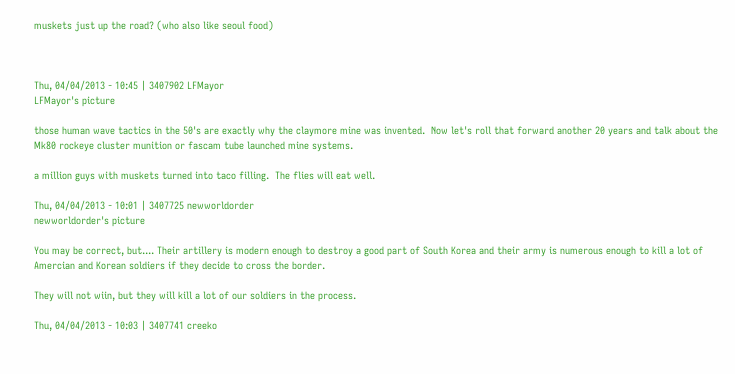muskets just up the road? (who also like seoul food)



Thu, 04/04/2013 - 10:45 | 3407902 LFMayor
LFMayor's picture

those human wave tactics in the 50's are exactly why the claymore mine was invented.  Now let's roll that forward another 20 years and talk about the Mk80 rockeye cluster munition or fascam tube launched mine systems.

a million guys with muskets turned into taco filling.  The flies will eat well.

Thu, 04/04/2013 - 10:01 | 3407725 newworldorder
newworldorder's picture

You may be correct, but.... Their artillery is modern enough to destroy a good part of South Korea and their army is numerous enough to kill a lot of Amercian and Korean soldiers if they decide to cross the border.

They will not wiin, but they will kill a lot of our soldiers in the process.

Thu, 04/04/2013 - 10:03 | 3407741 creeko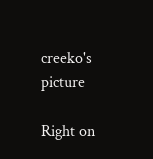creeko's picture

Right on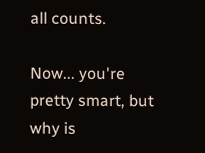all counts.

Now... you're pretty smart, but why is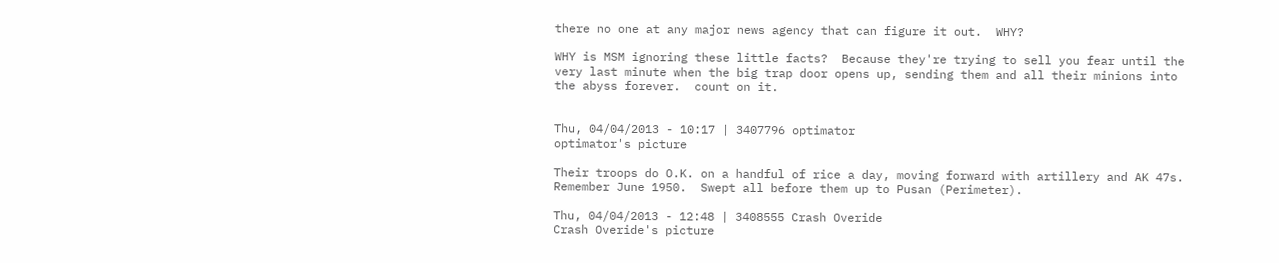there no one at any major news agency that can figure it out.  WHY?

WHY is MSM ignoring these little facts?  Because they're trying to sell you fear until the very last minute when the big trap door opens up, sending them and all their minions into the abyss forever.  count on it.


Thu, 04/04/2013 - 10:17 | 3407796 optimator
optimator's picture

Their troops do O.K. on a handful of rice a day, moving forward with artillery and AK 47s.  Remember June 1950.  Swept all before them up to Pusan (Perimeter).

Thu, 04/04/2013 - 12:48 | 3408555 Crash Overide
Crash Overide's picture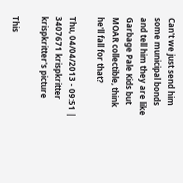Can't we just send him some municipal bonds and tell him they are like Garbage Pale Kids but MOAR collectible, think he'll fall for that?

Thu, 04/04/2013 - 09:51 | 3407671 krispkritter
krispkritter's picture

This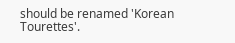should be renamed 'Korean Tourettes'.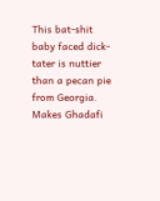This bat-shit baby faced dick-tater is nuttier than a pecan pie from Georgia. Makes Ghadafi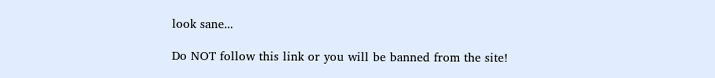look sane...

Do NOT follow this link or you will be banned from the site!